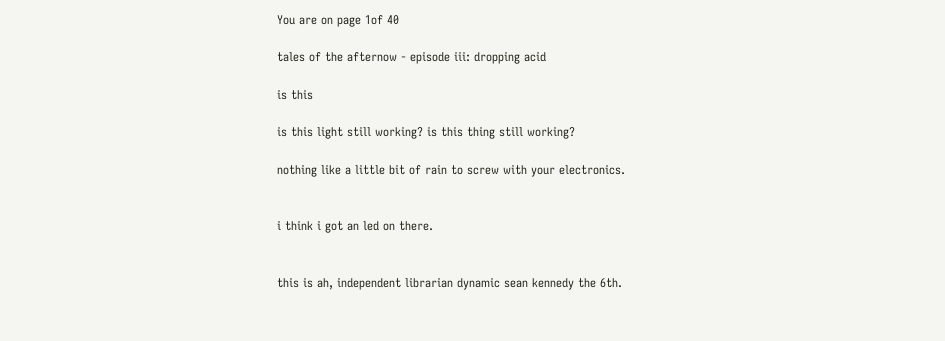You are on page 1of 40

tales of the afternow - episode iii: dropping acid

is this

is this light still working? is this thing still working?

nothing like a little bit of rain to screw with your electronics.


i think i got an led on there.


this is ah, independent librarian dynamic sean kennedy the 6th.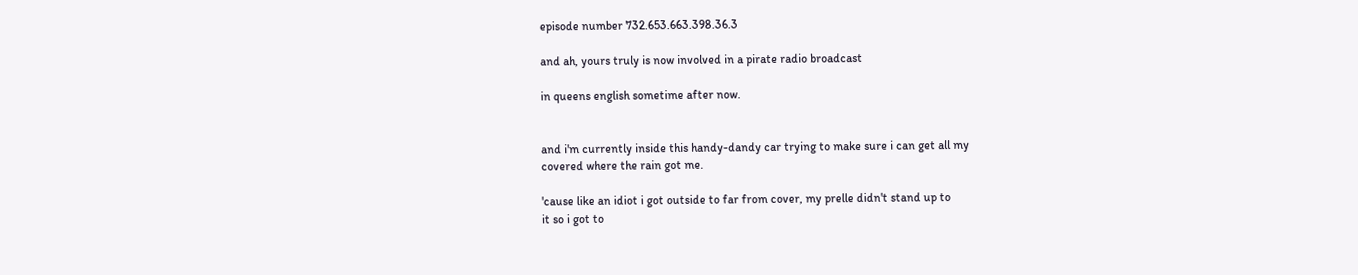episode number 732.653.663.398.36.3

and ah, yours truly is now involved in a pirate radio broadcast

in queens english sometime after now.


and i'm currently inside this handy-dandy car trying to make sure i can get all my
covered where the rain got me.

'cause like an idiot i got outside to far from cover, my prelle didn't stand up to
it so i got to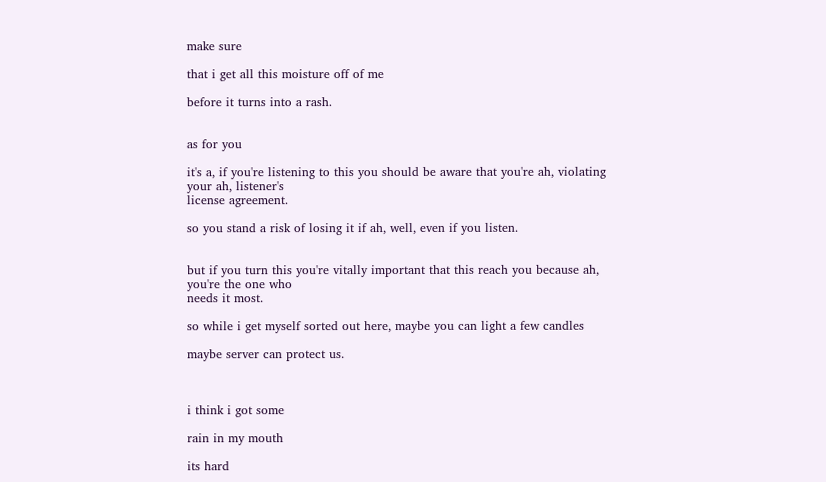make sure

that i get all this moisture off of me

before it turns into a rash.


as for you

it's a, if you're listening to this you should be aware that you're ah, violating
your ah, listener's
license agreement.

so you stand a risk of losing it if ah, well, even if you listen.


but if you turn this you're vitally important that this reach you because ah,
you're the one who
needs it most.

so while i get myself sorted out here, maybe you can light a few candles

maybe server can protect us.



i think i got some

rain in my mouth

its hard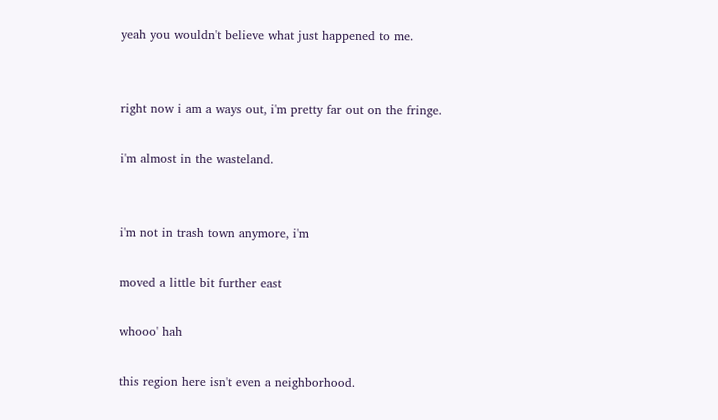yeah you wouldn't believe what just happened to me.


right now i am a ways out, i'm pretty far out on the fringe.

i'm almost in the wasteland.


i'm not in trash town anymore, i'm

moved a little bit further east

whooo' hah

this region here isn't even a neighborhood.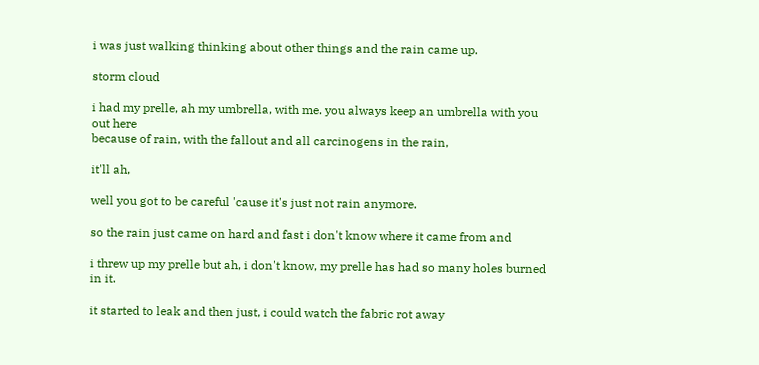i was just walking thinking about other things and the rain came up.

storm cloud

i had my prelle, ah my umbrella, with me. you always keep an umbrella with you
out here
because of rain, with the fallout and all carcinogens in the rain,

it'll ah,

well you got to be careful 'cause it's just not rain anymore.

so the rain just came on hard and fast i don't know where it came from and

i threw up my prelle but ah, i don't know, my prelle has had so many holes burned
in it.

it started to leak and then just, i could watch the fabric rot away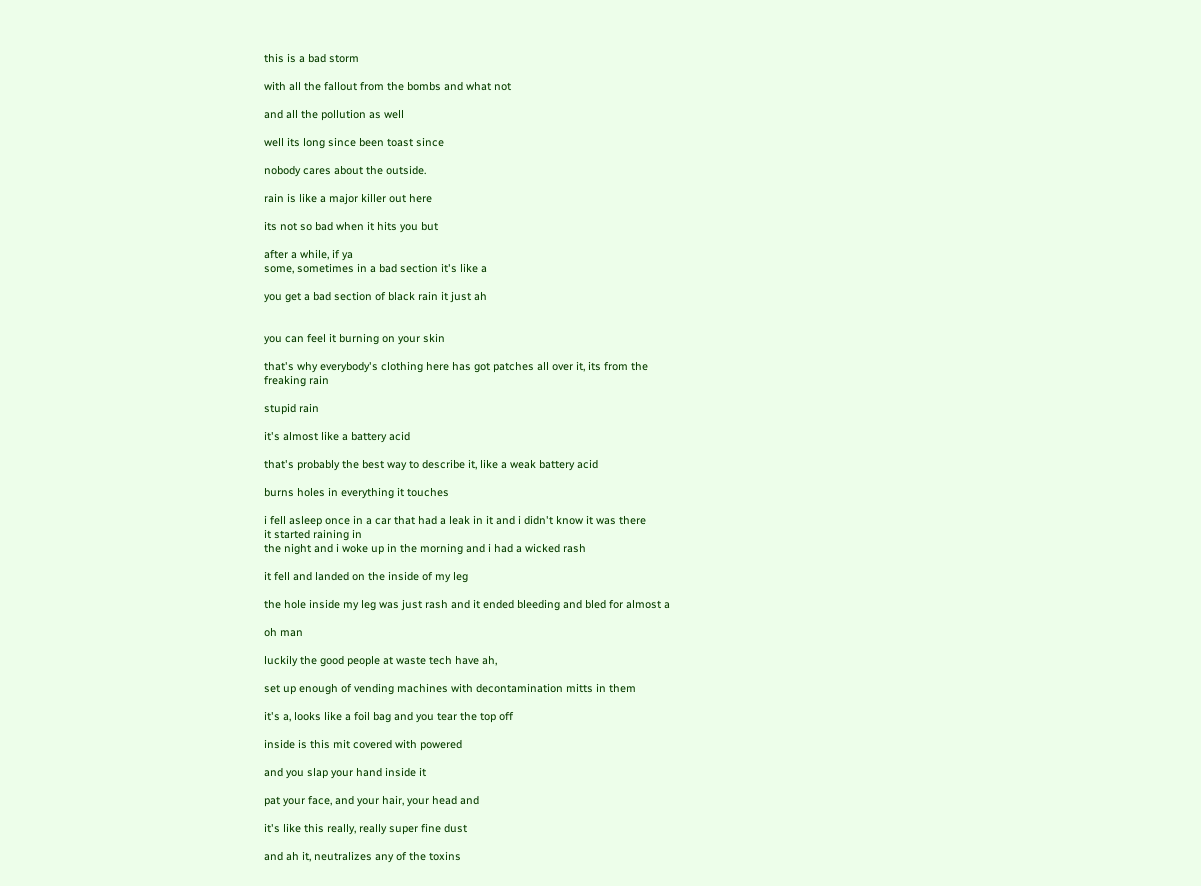this is a bad storm

with all the fallout from the bombs and what not

and all the pollution as well

well its long since been toast since

nobody cares about the outside.

rain is like a major killer out here

its not so bad when it hits you but

after a while, if ya
some, sometimes in a bad section it's like a

you get a bad section of black rain it just ah


you can feel it burning on your skin

that's why everybody's clothing here has got patches all over it, its from the
freaking rain

stupid rain

it's almost like a battery acid

that's probably the best way to describe it, like a weak battery acid

burns holes in everything it touches

i fell asleep once in a car that had a leak in it and i didn't know it was there
it started raining in
the night and i woke up in the morning and i had a wicked rash

it fell and landed on the inside of my leg

the hole inside my leg was just rash and it ended bleeding and bled for almost a

oh man

luckily the good people at waste tech have ah,

set up enough of vending machines with decontamination mitts in them

it's a, looks like a foil bag and you tear the top off

inside is this mit covered with powered

and you slap your hand inside it

pat your face, and your hair, your head and

it's like this really, really super fine dust

and ah it, neutralizes any of the toxins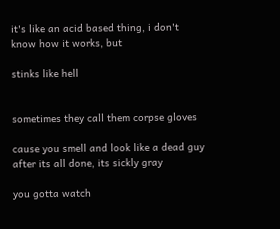it's like an acid based thing, i don't know how it works, but

stinks like hell


sometimes they call them corpse gloves

cause you smell and look like a dead guy after its all done, its sickly gray

you gotta watch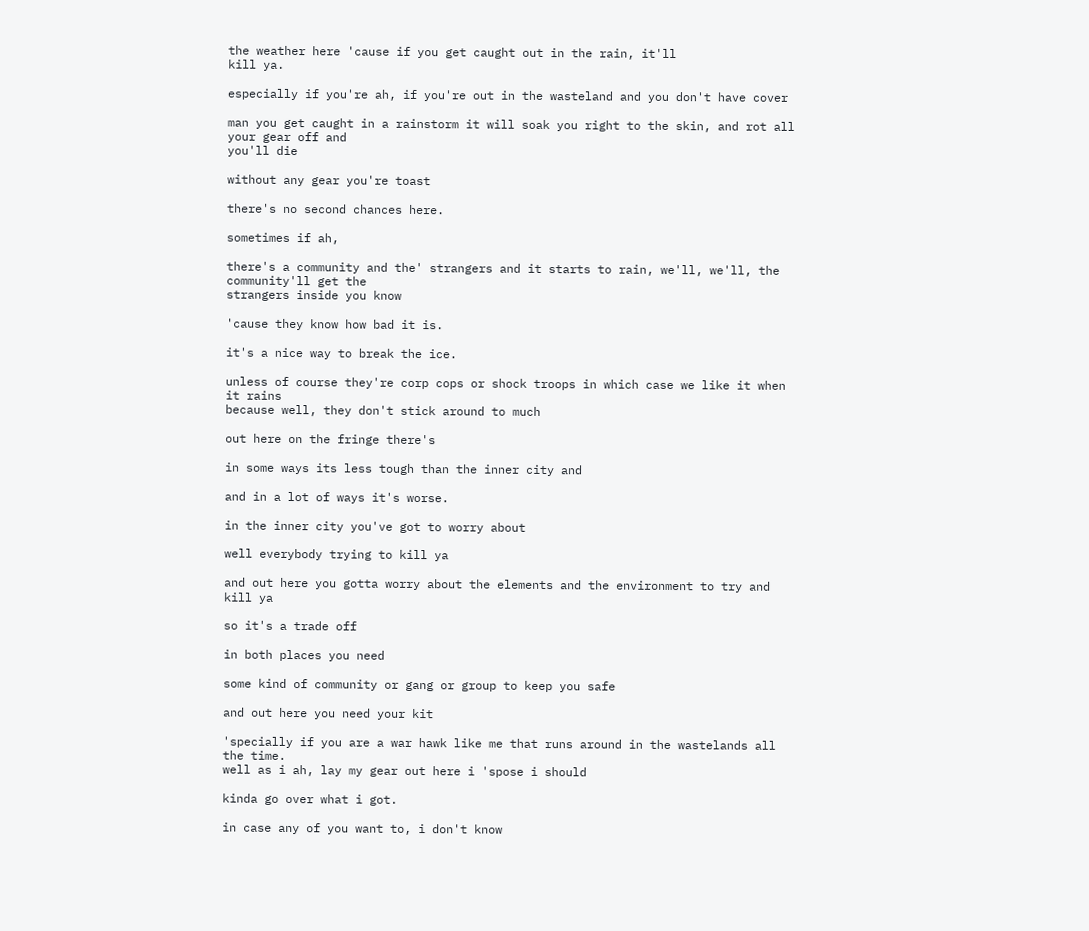the weather here 'cause if you get caught out in the rain, it'll
kill ya.

especially if you're ah, if you're out in the wasteland and you don't have cover

man you get caught in a rainstorm it will soak you right to the skin, and rot all
your gear off and
you'll die

without any gear you're toast

there's no second chances here.

sometimes if ah,

there's a community and the' strangers and it starts to rain, we'll, we'll, the
community'll get the
strangers inside you know

'cause they know how bad it is.

it's a nice way to break the ice.

unless of course they're corp cops or shock troops in which case we like it when
it rains
because well, they don't stick around to much

out here on the fringe there's

in some ways its less tough than the inner city and

and in a lot of ways it's worse.

in the inner city you've got to worry about

well everybody trying to kill ya

and out here you gotta worry about the elements and the environment to try and
kill ya

so it's a trade off

in both places you need

some kind of community or gang or group to keep you safe

and out here you need your kit

'specially if you are a war hawk like me that runs around in the wastelands all
the time.
well as i ah, lay my gear out here i 'spose i should

kinda go over what i got.

in case any of you want to, i don't know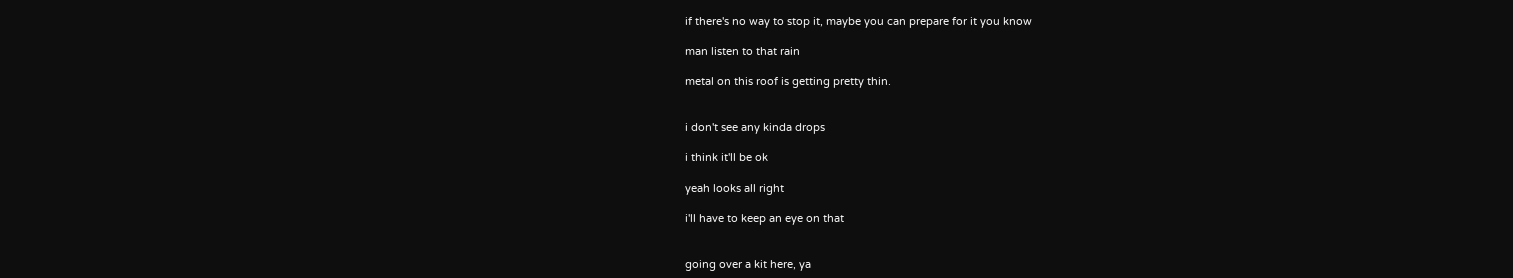if there's no way to stop it, maybe you can prepare for it you know

man listen to that rain

metal on this roof is getting pretty thin.


i don't see any kinda drops

i think it'll be ok

yeah looks all right

i'll have to keep an eye on that


going over a kit here, ya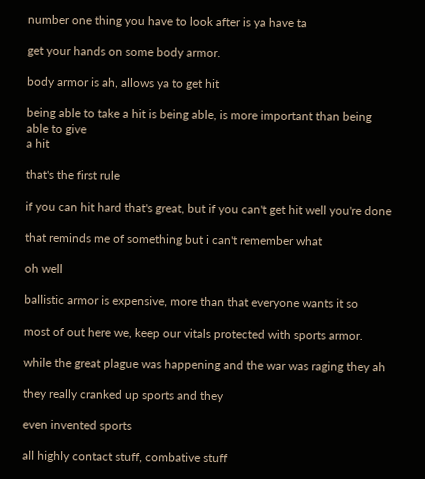number one thing you have to look after is ya have ta

get your hands on some body armor.

body armor is ah, allows ya to get hit

being able to take a hit is being able, is more important than being able to give
a hit

that's the first rule

if you can hit hard that's great, but if you can't get hit well you're done

that reminds me of something but i can't remember what

oh well

ballistic armor is expensive, more than that everyone wants it so

most of out here we, keep our vitals protected with sports armor.

while the great plague was happening and the war was raging they ah

they really cranked up sports and they

even invented sports

all highly contact stuff, combative stuff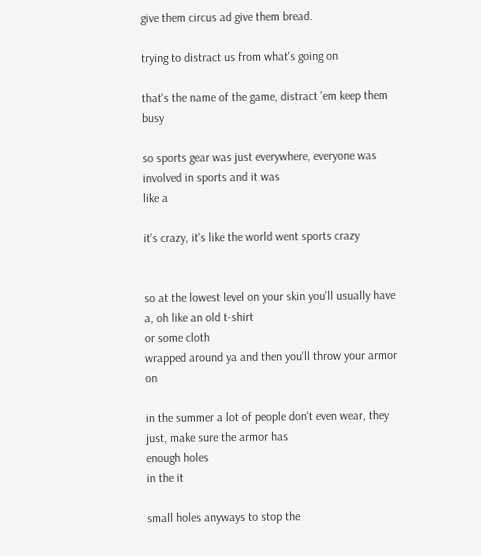give them circus ad give them bread.

trying to distract us from what's going on

that's the name of the game, distract 'em keep them busy

so sports gear was just everywhere, everyone was involved in sports and it was
like a

it's crazy, it's like the world went sports crazy


so at the lowest level on your skin you'll usually have a, oh like an old t-shirt
or some cloth
wrapped around ya and then you'll throw your armor on

in the summer a lot of people don't even wear, they just, make sure the armor has
enough holes
in the it

small holes anyways to stop the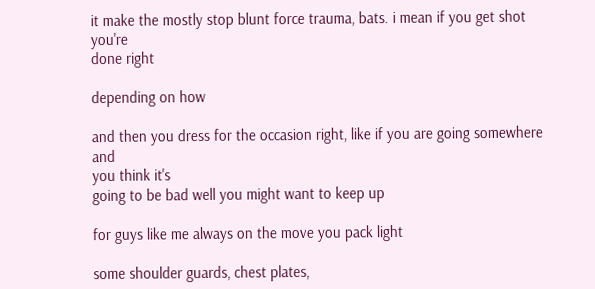it make the mostly stop blunt force trauma, bats. i mean if you get shot you're
done right

depending on how

and then you dress for the occasion right, like if you are going somewhere and
you think it's
going to be bad well you might want to keep up

for guys like me always on the move you pack light

some shoulder guards, chest plates,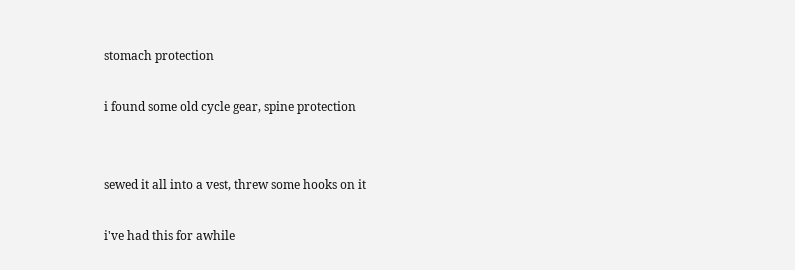stomach protection

i found some old cycle gear, spine protection


sewed it all into a vest, threw some hooks on it

i've had this for awhile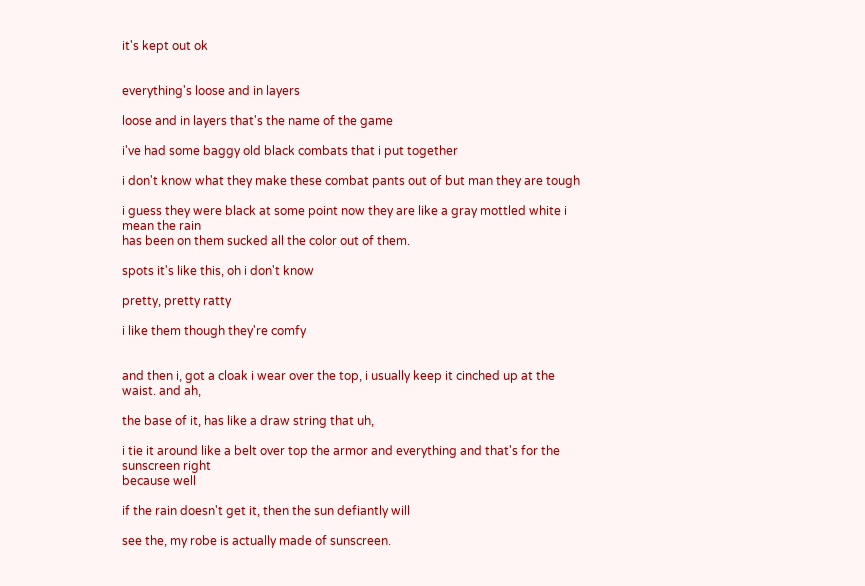it's kept out ok


everything's loose and in layers

loose and in layers that's the name of the game

i've had some baggy old black combats that i put together

i don't know what they make these combat pants out of but man they are tough

i guess they were black at some point now they are like a gray mottled white i
mean the rain
has been on them sucked all the color out of them.

spots it's like this, oh i don't know

pretty, pretty ratty

i like them though they're comfy


and then i, got a cloak i wear over the top, i usually keep it cinched up at the
waist. and ah,

the base of it, has like a draw string that uh,

i tie it around like a belt over top the armor and everything and that's for the
sunscreen right
because well

if the rain doesn't get it, then the sun defiantly will

see the, my robe is actually made of sunscreen.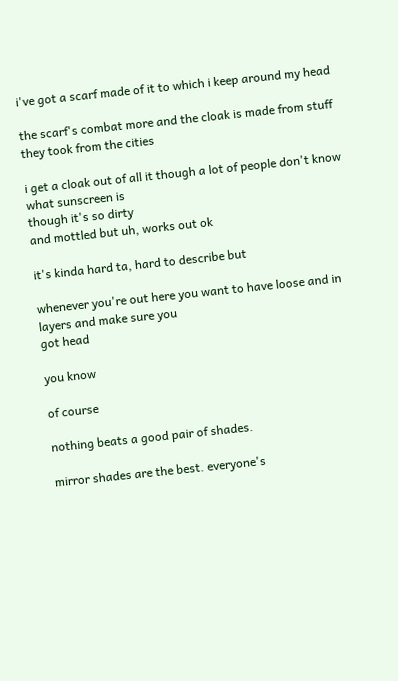i've got a scarf made of it to which i keep around my head

the scarf's combat more and the cloak is made from stuff they took from the cities

i get a cloak out of all it though a lot of people don't know what sunscreen is
though it's so dirty
and mottled but uh, works out ok

it's kinda hard ta, hard to describe but

whenever you're out here you want to have loose and in layers and make sure you
got head

you know

of course

nothing beats a good pair of shades.

mirror shades are the best. everyone's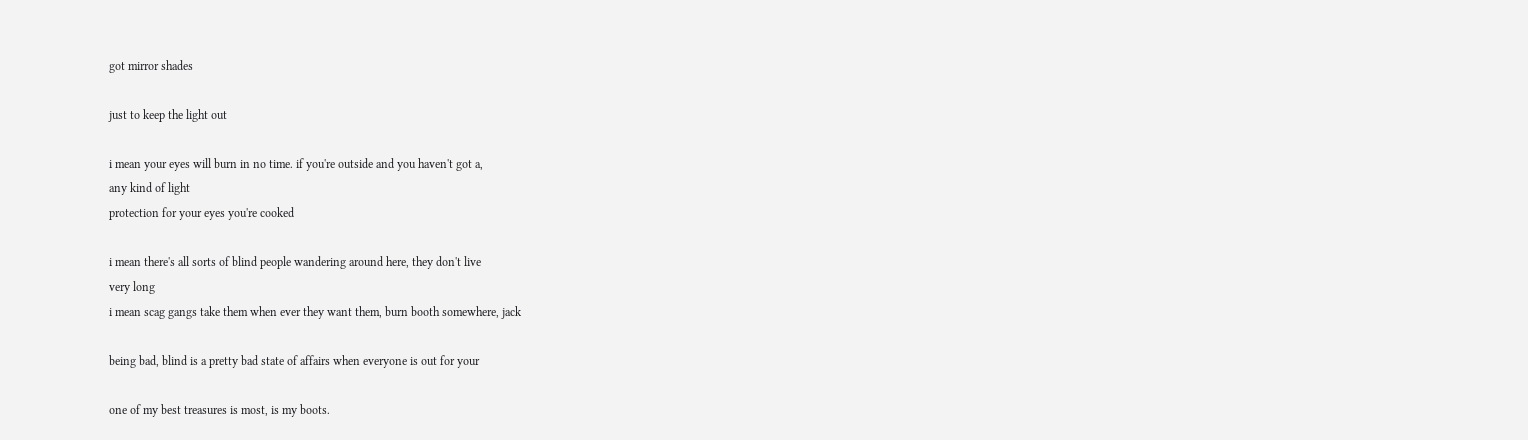got mirror shades

just to keep the light out

i mean your eyes will burn in no time. if you're outside and you haven't got a,
any kind of light
protection for your eyes you're cooked

i mean there's all sorts of blind people wandering around here, they don't live
very long
i mean scag gangs take them when ever they want them, burn booth somewhere, jack

being bad, blind is a pretty bad state of affairs when everyone is out for your

one of my best treasures is most, is my boots.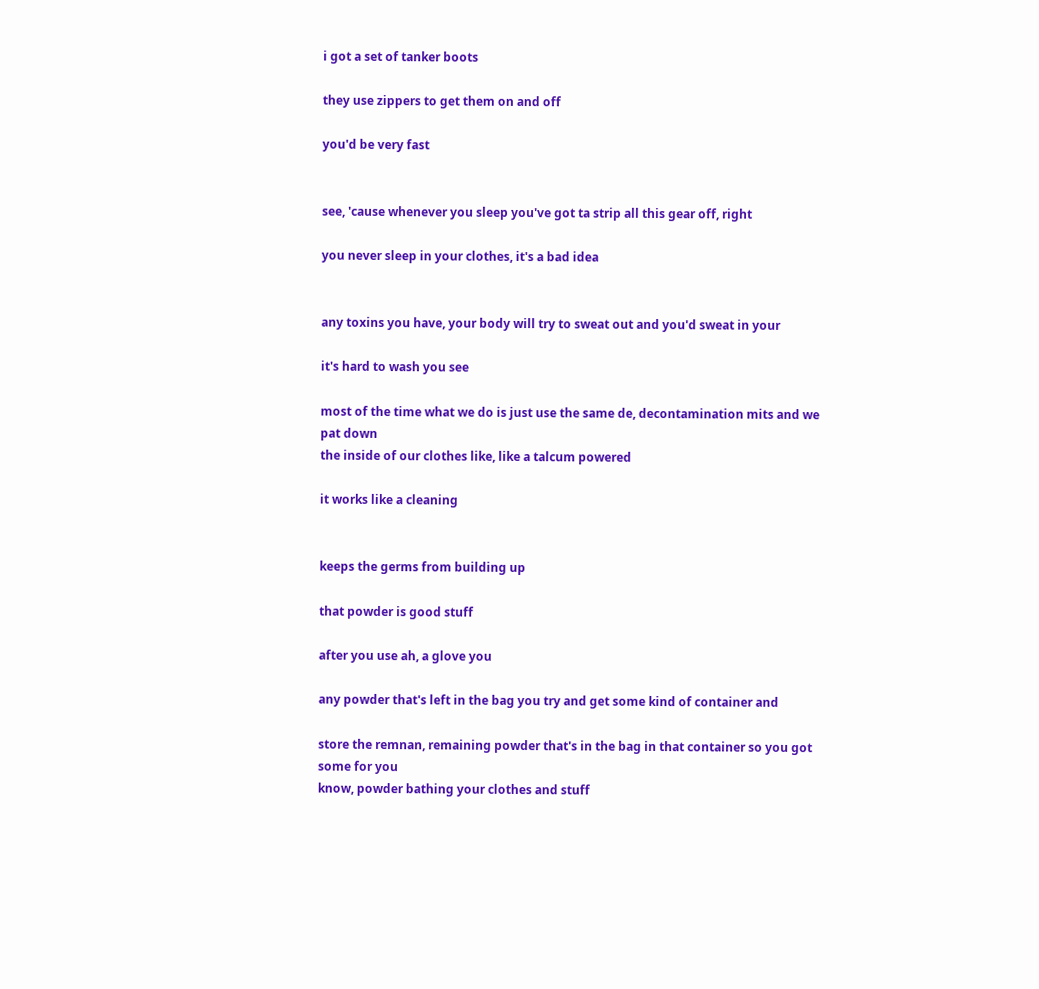i got a set of tanker boots

they use zippers to get them on and off

you'd be very fast


see, 'cause whenever you sleep you've got ta strip all this gear off, right

you never sleep in your clothes, it's a bad idea


any toxins you have, your body will try to sweat out and you'd sweat in your

it's hard to wash you see

most of the time what we do is just use the same de, decontamination mits and we
pat down
the inside of our clothes like, like a talcum powered

it works like a cleaning


keeps the germs from building up

that powder is good stuff

after you use ah, a glove you

any powder that's left in the bag you try and get some kind of container and

store the remnan, remaining powder that's in the bag in that container so you got
some for you
know, powder bathing your clothes and stuff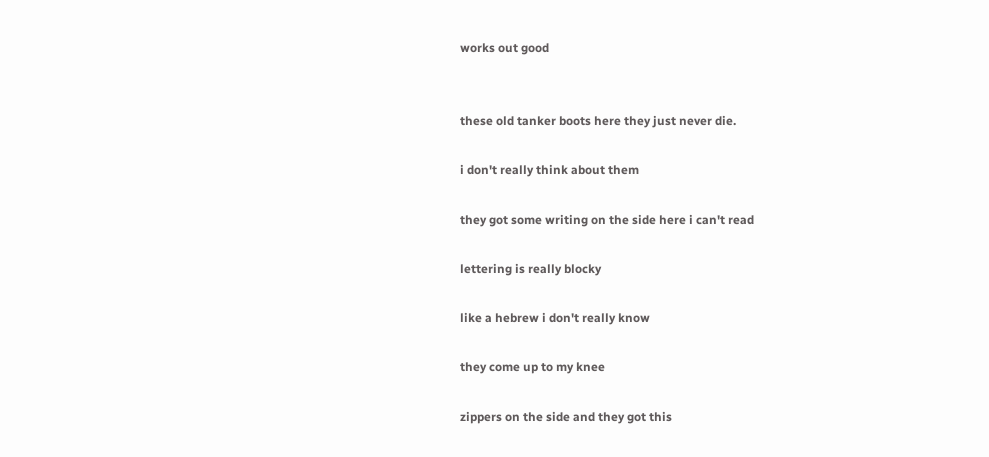works out good


these old tanker boots here they just never die.

i don't really think about them

they got some writing on the side here i can't read

lettering is really blocky

like a hebrew i don't really know

they come up to my knee

zippers on the side and they got this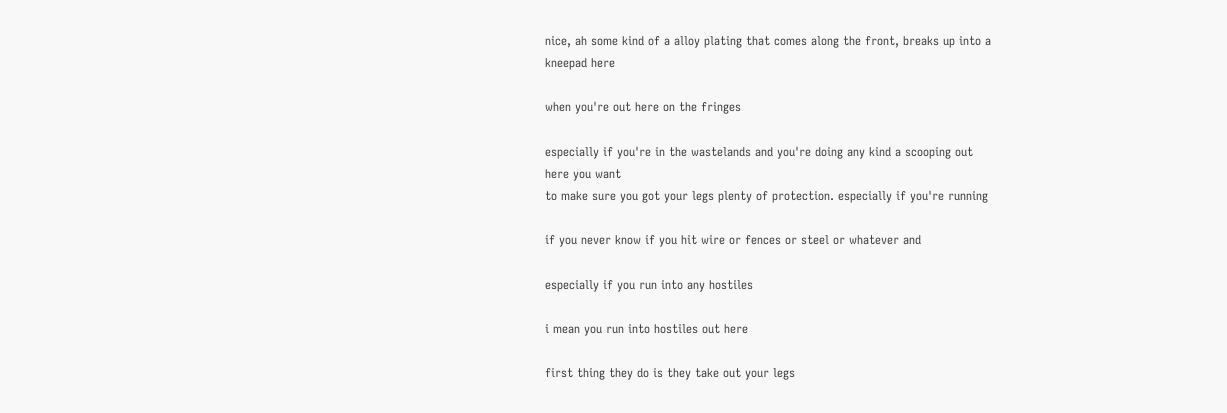nice, ah some kind of a alloy plating that comes along the front, breaks up into a
kneepad here

when you're out here on the fringes

especially if you're in the wastelands and you're doing any kind a scooping out
here you want
to make sure you got your legs plenty of protection. especially if you're running

if you never know if you hit wire or fences or steel or whatever and

especially if you run into any hostiles

i mean you run into hostiles out here

first thing they do is they take out your legs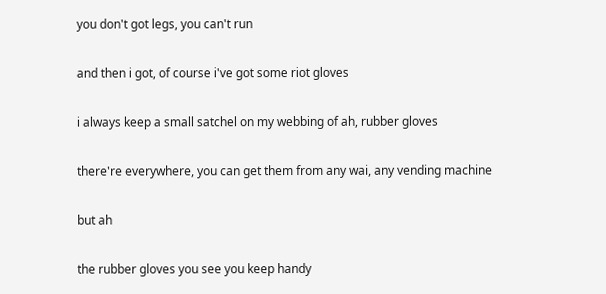you don't got legs, you can't run

and then i got, of course i've got some riot gloves

i always keep a small satchel on my webbing of ah, rubber gloves

there're everywhere, you can get them from any wai, any vending machine

but ah

the rubber gloves you see you keep handy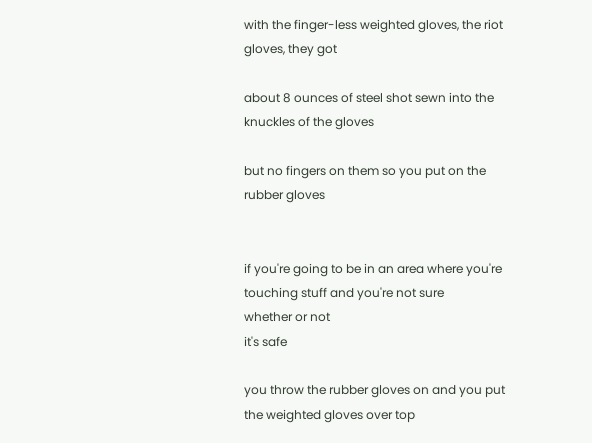with the finger-less weighted gloves, the riot gloves, they got

about 8 ounces of steel shot sewn into the knuckles of the gloves

but no fingers on them so you put on the rubber gloves


if you're going to be in an area where you're touching stuff and you're not sure
whether or not
it's safe

you throw the rubber gloves on and you put the weighted gloves over top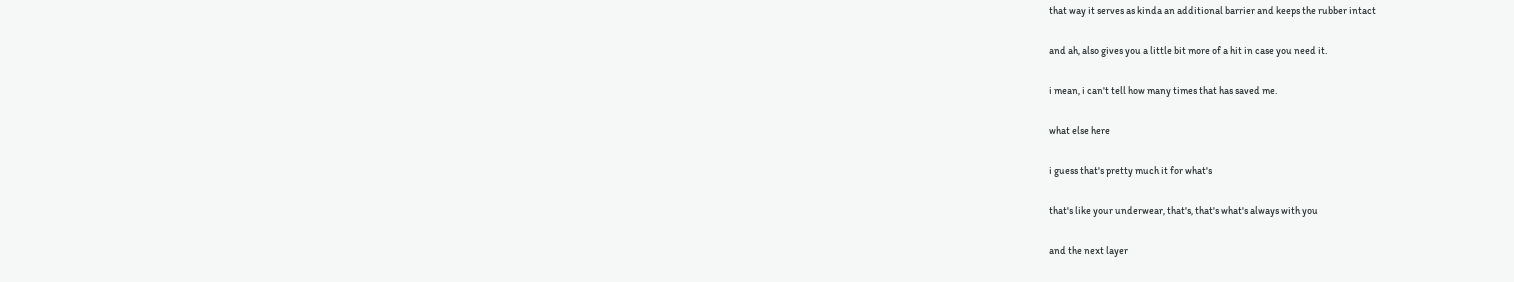that way it serves as kinda an additional barrier and keeps the rubber intact

and ah, also gives you a little bit more of a hit in case you need it.

i mean, i can't tell how many times that has saved me.

what else here

i guess that's pretty much it for what's

that's like your underwear, that's, that's what's always with you

and the next layer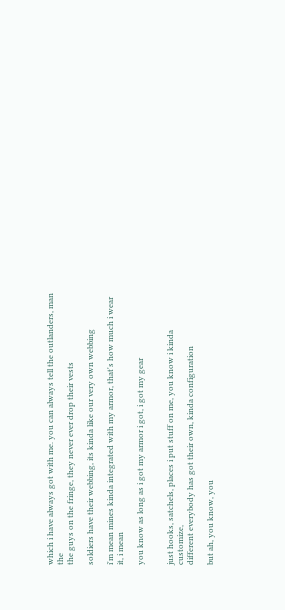which i have always got with me. you can always tell the outlanders, man the
the guys on the fringe, they never ever drop their vests

soldiers have their webbing, its kinda like our very own webbing

i'm mean mines kinda integrated with my armor, that's how much i wear it, i mean

you know as long as i got my armor i got, i got my gear


just hooks, satchels, places i put stuff on me, you know i kinda customize,
different everybody has got their own, kinda configuration

but ah, you know, you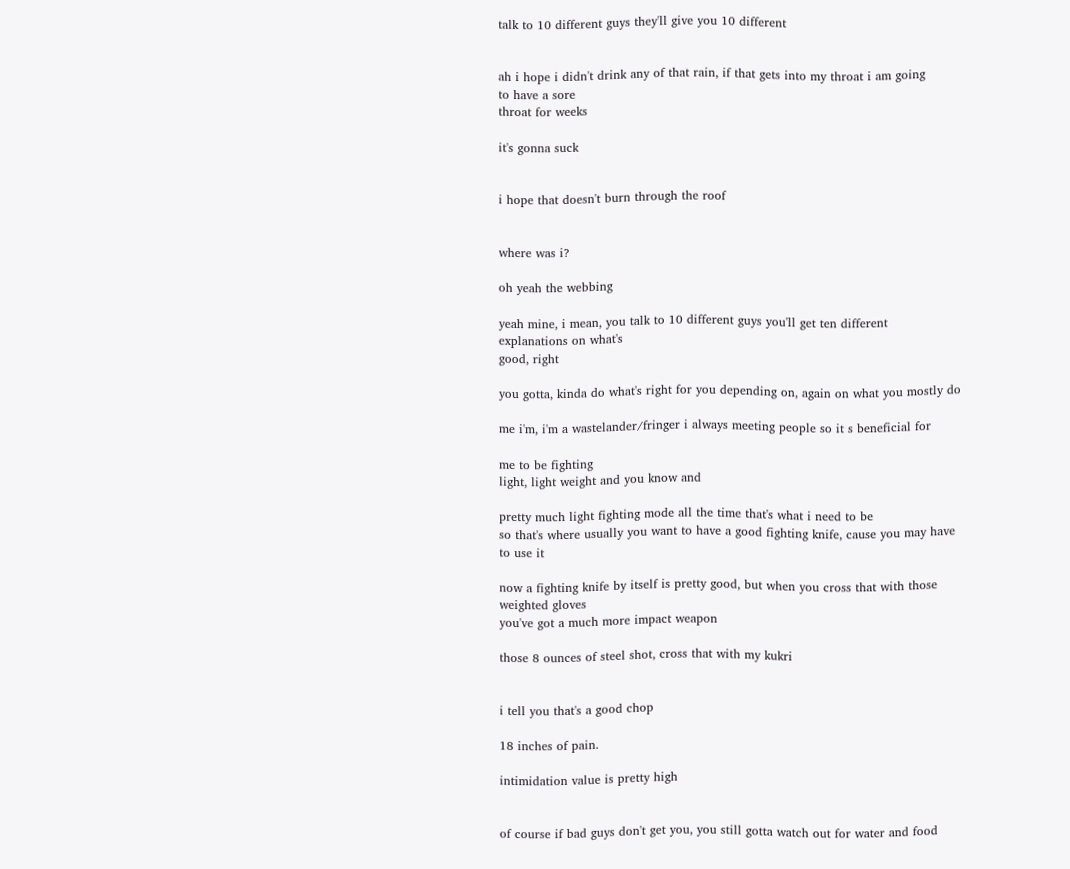talk to 10 different guys they'll give you 10 different


ah i hope i didn't drink any of that rain, if that gets into my throat i am going
to have a sore
throat for weeks

it's gonna suck


i hope that doesn't burn through the roof


where was i?

oh yeah the webbing

yeah mine, i mean, you talk to 10 different guys you'll get ten different
explanations on what's
good, right

you gotta, kinda do what's right for you depending on, again on what you mostly do

me i'm, i'm a wastelander/fringer i always meeting people so it s beneficial for

me to be fighting
light, light weight and you know and

pretty much light fighting mode all the time that's what i need to be
so that's where usually you want to have a good fighting knife, cause you may have
to use it

now a fighting knife by itself is pretty good, but when you cross that with those
weighted gloves
you've got a much more impact weapon

those 8 ounces of steel shot, cross that with my kukri


i tell you that's a good chop

18 inches of pain.

intimidation value is pretty high


of course if bad guys don't get you, you still gotta watch out for water and food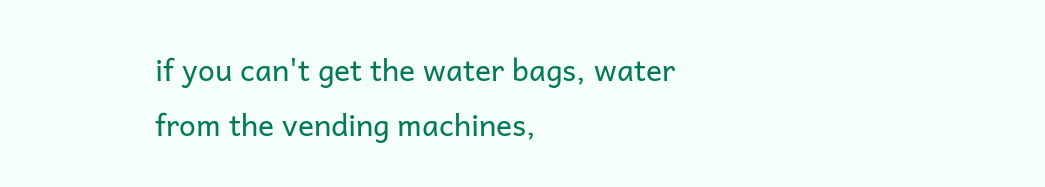if you can't get the water bags, water from the vending machines,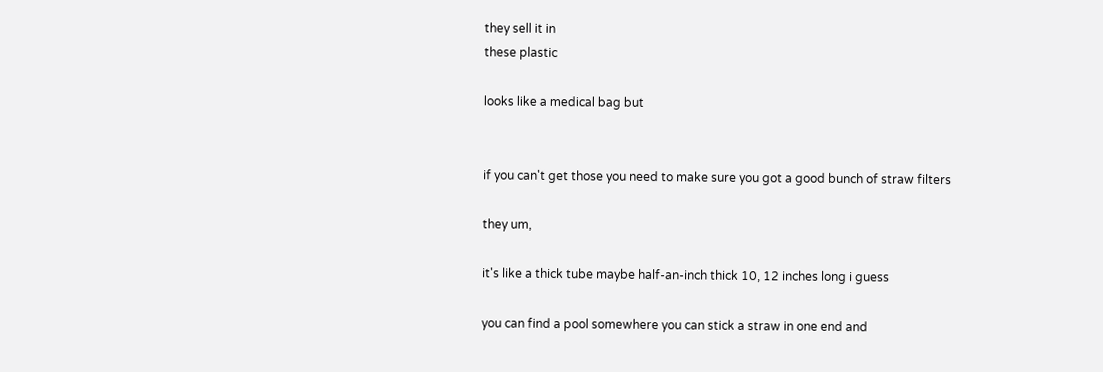they sell it in
these plastic

looks like a medical bag but


if you can't get those you need to make sure you got a good bunch of straw filters

they um,

it's like a thick tube maybe half-an-inch thick 10, 12 inches long i guess

you can find a pool somewhere you can stick a straw in one end and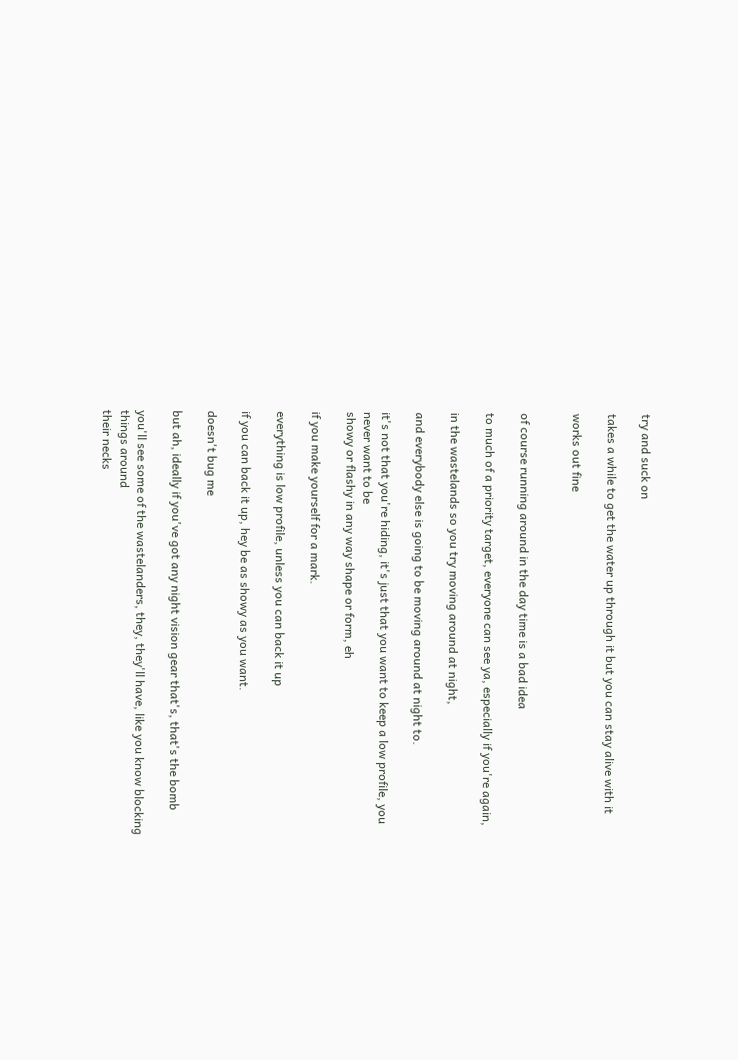try and suck on

takes a while to get the water up through it but you can stay alive with it

works out fine


of course running around in the day time is a bad idea

to much of a priority target, everyone can see ya, especially if you're again,

in the wastelands so you try moving around at night,

and everybody else is going to be moving around at night to.

it's not that you're hiding, it's just that you want to keep a low profile, you
never want to be
showy or flashy in any way shape or form, eh

if you make yourself for a mark.

everything is low profile, unless you can back it up

if you can back it up, hey be as showy as you want.

doesn't bug me

but ah, ideally if you've got any night vision gear that's, that's the bomb

you'll see some of the wastelanders, they, they'll have, like you know blocking
things around
their necks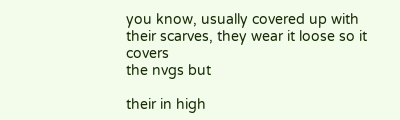you know, usually covered up with their scarves, they wear it loose so it covers
the nvgs but

their in high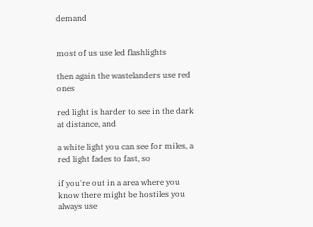demand


most of us use led flashlights

then again the wastelanders use red ones

red light is harder to see in the dark at distance, and

a white light you can see for miles, a red light fades to fast, so

if you're out in a area where you know there might be hostiles you always use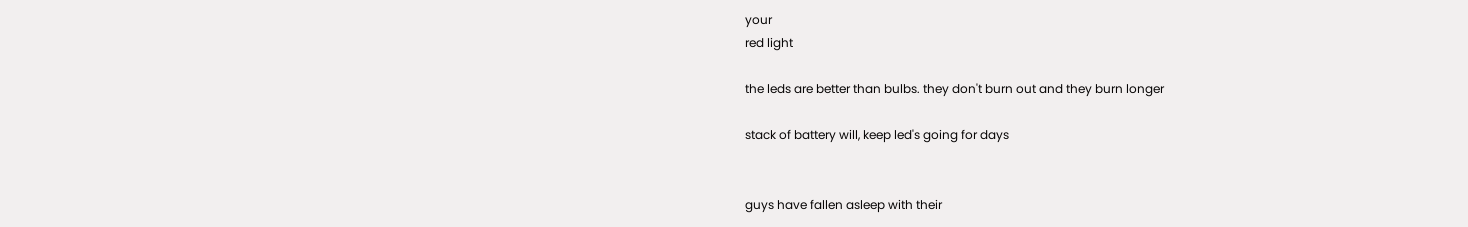your
red light

the leds are better than bulbs. they don't burn out and they burn longer

stack of battery will, keep led's going for days


guys have fallen asleep with their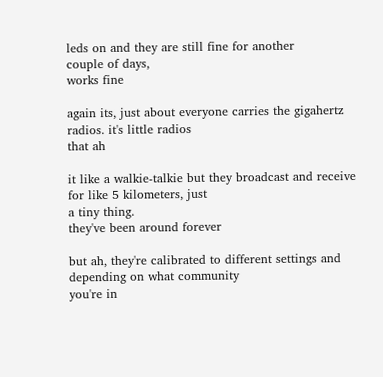leds on and they are still fine for another
couple of days,
works fine

again its, just about everyone carries the gigahertz radios. it's little radios
that ah

it like a walkie-talkie but they broadcast and receive for like 5 kilometers, just
a tiny thing.
they've been around forever

but ah, they're calibrated to different settings and depending on what community
you're in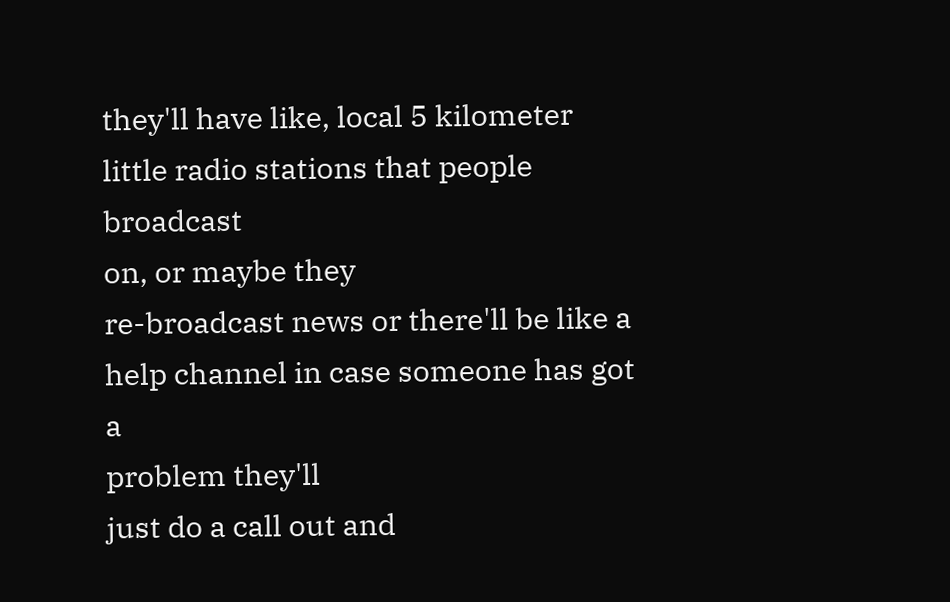they'll have like, local 5 kilometer little radio stations that people broadcast
on, or maybe they
re-broadcast news or there'll be like a help channel in case someone has got a
problem they'll
just do a call out and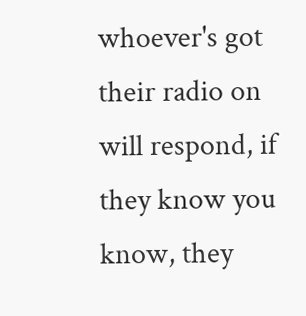whoever's got their radio on will respond, if they know you
know, they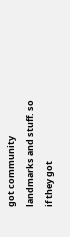got community landmarks and stuff. so if they got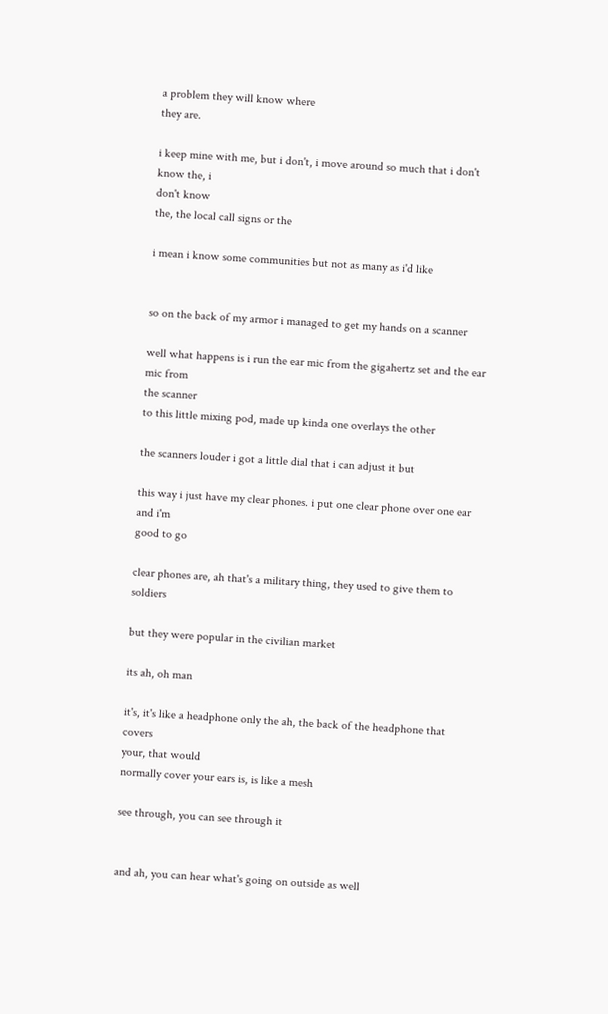a problem they will know where
they are.

i keep mine with me, but i don't, i move around so much that i don't know the, i
don't know
the, the local call signs or the

i mean i know some communities but not as many as i'd like


so on the back of my armor i managed to get my hands on a scanner

well what happens is i run the ear mic from the gigahertz set and the ear mic from
the scanner
to this little mixing pod, made up kinda one overlays the other

the scanners louder i got a little dial that i can adjust it but

this way i just have my clear phones. i put one clear phone over one ear and i'm
good to go

clear phones are, ah that's a military thing, they used to give them to soldiers

but they were popular in the civilian market

its ah, oh man

it's, it's like a headphone only the ah, the back of the headphone that covers
your, that would
normally cover your ears is, is like a mesh

see through, you can see through it


and ah, you can hear what's going on outside as well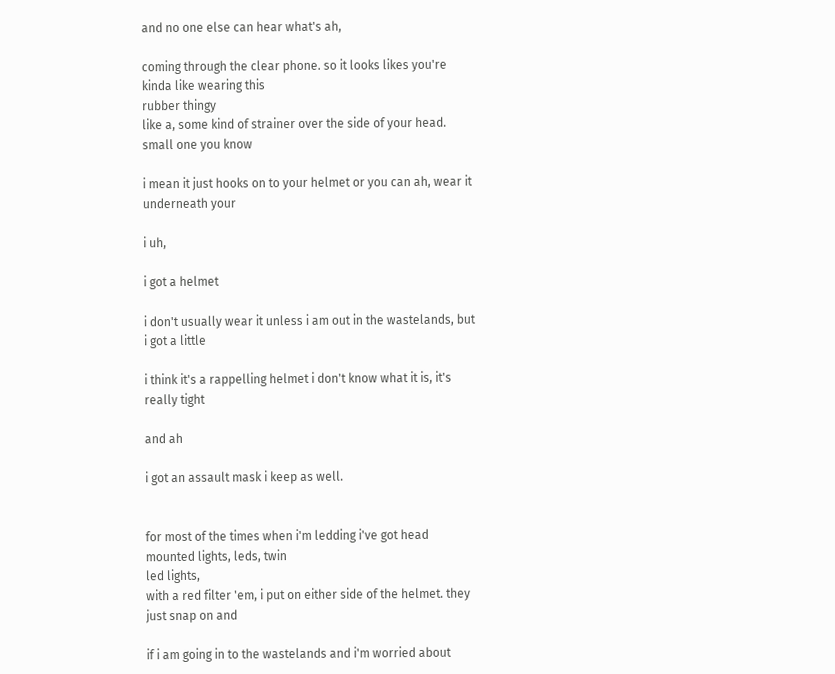and no one else can hear what's ah,

coming through the clear phone. so it looks likes you're kinda like wearing this
rubber thingy
like a, some kind of strainer over the side of your head. small one you know

i mean it just hooks on to your helmet or you can ah, wear it underneath your

i uh,

i got a helmet

i don't usually wear it unless i am out in the wastelands, but i got a little

i think it's a rappelling helmet i don't know what it is, it's really tight

and ah

i got an assault mask i keep as well.


for most of the times when i'm ledding i've got head mounted lights, leds, twin
led lights,
with a red filter 'em, i put on either side of the helmet. they just snap on and

if i am going in to the wastelands and i'm worried about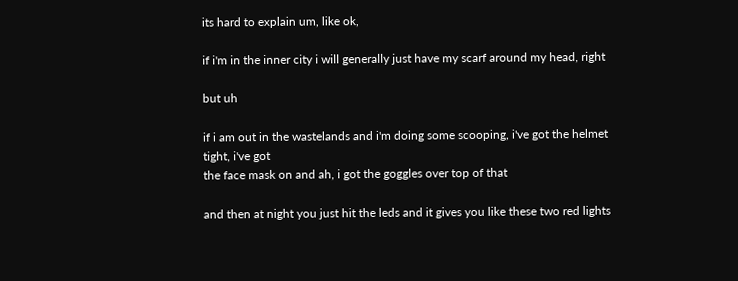its hard to explain um, like ok,

if i'm in the inner city i will generally just have my scarf around my head, right

but uh

if i am out in the wastelands and i'm doing some scooping, i've got the helmet
tight, i've got
the face mask on and ah, i got the goggles over top of that

and then at night you just hit the leds and it gives you like these two red lights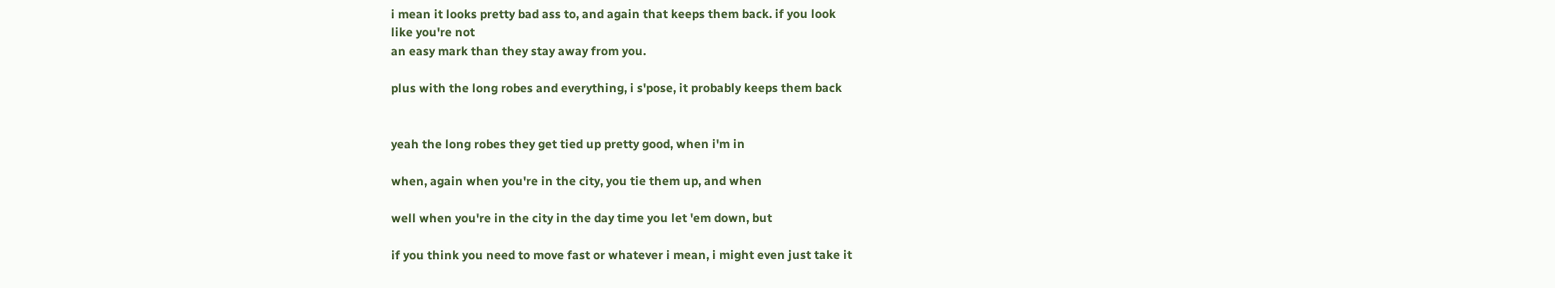i mean it looks pretty bad ass to, and again that keeps them back. if you look
like you're not
an easy mark than they stay away from you.

plus with the long robes and everything, i s'pose, it probably keeps them back


yeah the long robes they get tied up pretty good, when i'm in

when, again when you're in the city, you tie them up, and when

well when you're in the city in the day time you let 'em down, but

if you think you need to move fast or whatever i mean, i might even just take it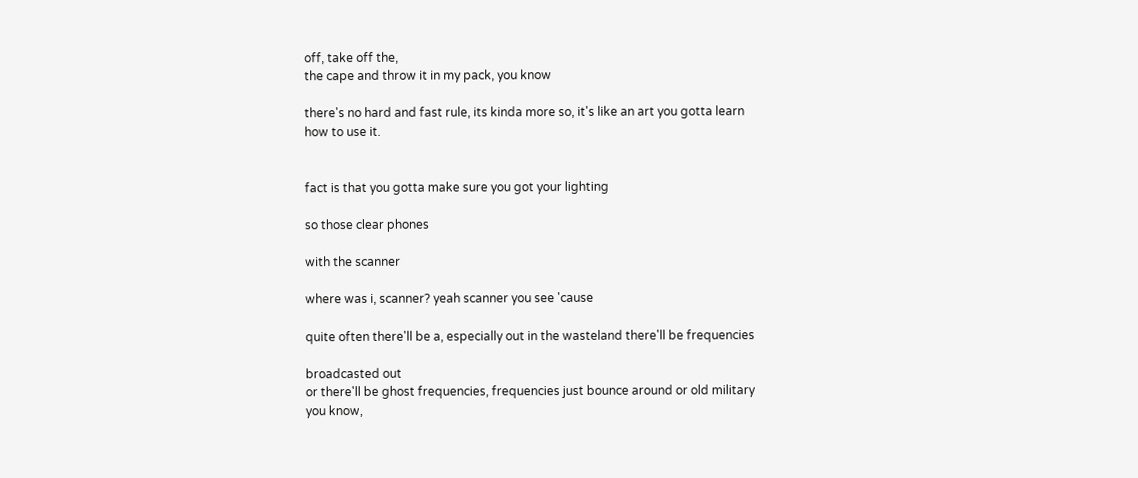off, take off the,
the cape and throw it in my pack, you know

there's no hard and fast rule, its kinda more so, it's like an art you gotta learn
how to use it.


fact is that you gotta make sure you got your lighting

so those clear phones

with the scanner

where was i, scanner? yeah scanner you see 'cause

quite often there'll be a, especially out in the wasteland there'll be frequencies

broadcasted out
or there'll be ghost frequencies, frequencies just bounce around or old military
you know,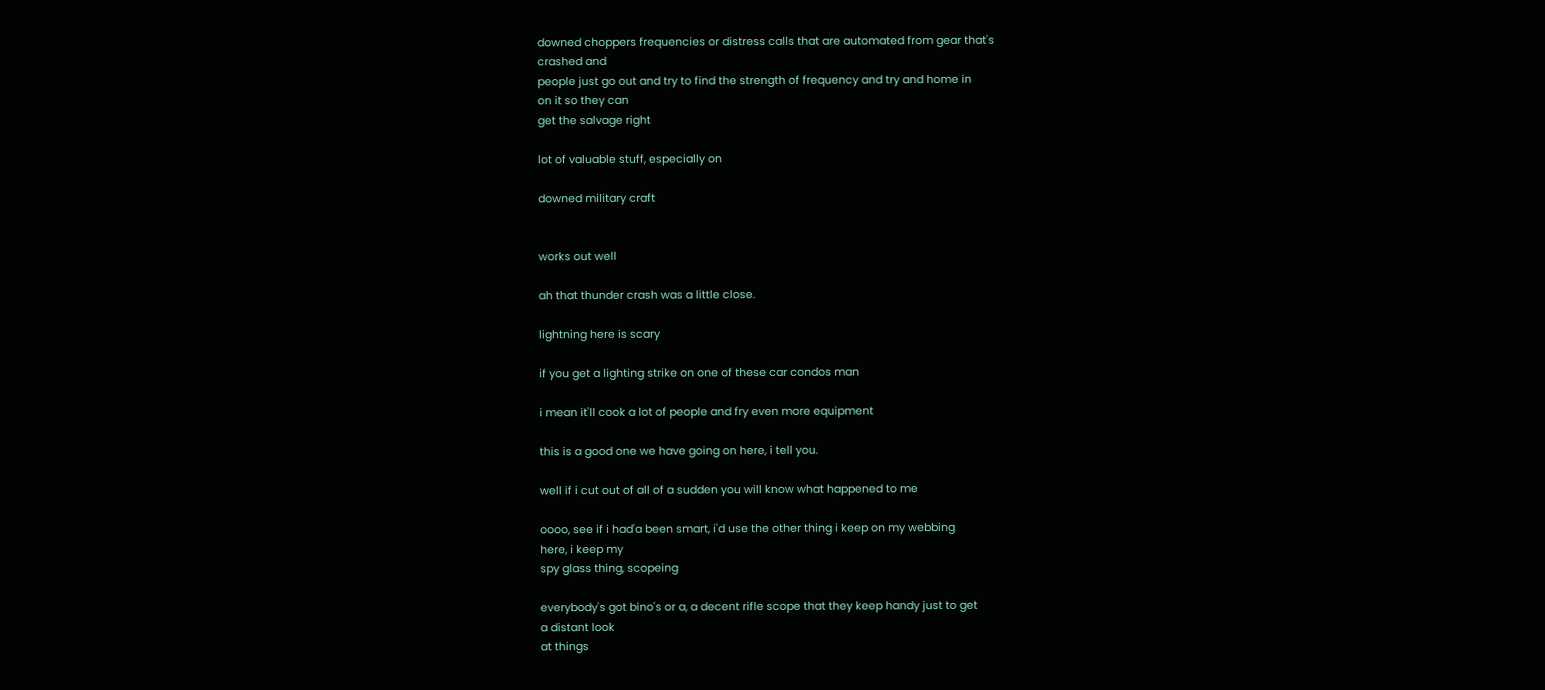downed choppers frequencies or distress calls that are automated from gear that's
crashed and
people just go out and try to find the strength of frequency and try and home in
on it so they can
get the salvage right

lot of valuable stuff, especially on

downed military craft


works out well

ah that thunder crash was a little close.

lightning here is scary

if you get a lighting strike on one of these car condos man

i mean it'll cook a lot of people and fry even more equipment

this is a good one we have going on here, i tell you.

well if i cut out of all of a sudden you will know what happened to me

oooo, see if i had'a been smart, i'd use the other thing i keep on my webbing
here, i keep my
spy glass thing, scopeing

everybody's got bino's or a, a decent rifle scope that they keep handy just to get
a distant look
at things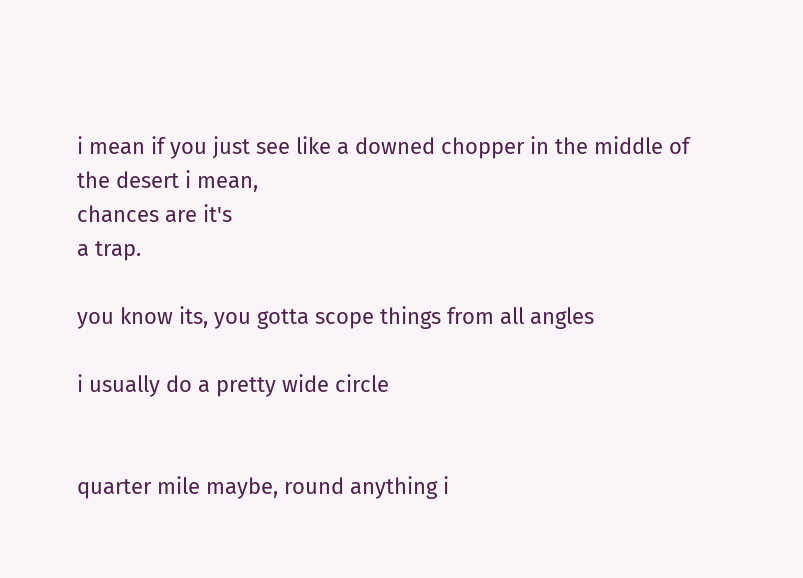i mean if you just see like a downed chopper in the middle of the desert i mean,
chances are it's
a trap.

you know its, you gotta scope things from all angles

i usually do a pretty wide circle


quarter mile maybe, round anything i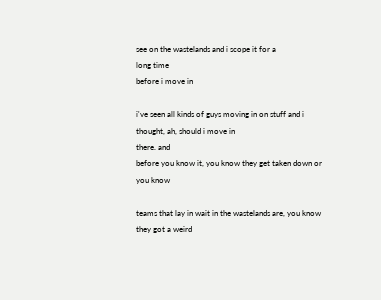see on the wastelands and i scope it for a
long time
before i move in

i've seen all kinds of guys moving in on stuff and i thought, ah, should i move in
there. and
before you know it, you know they get taken down or you know

teams that lay in wait in the wastelands are, you know they got a weird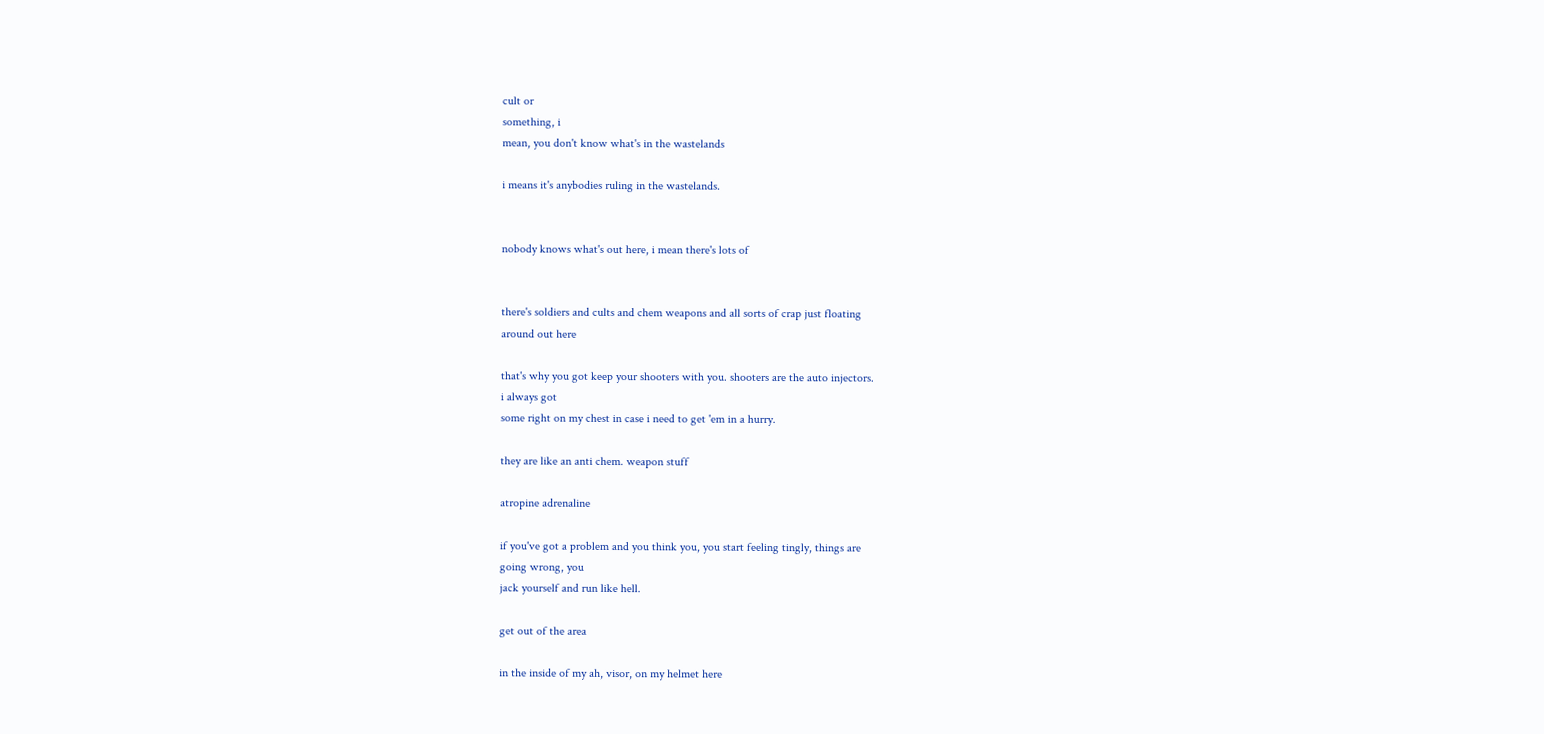cult or
something, i
mean, you don't know what's in the wastelands

i means it's anybodies ruling in the wastelands.


nobody knows what's out here, i mean there's lots of


there's soldiers and cults and chem weapons and all sorts of crap just floating
around out here

that's why you got keep your shooters with you. shooters are the auto injectors.
i always got
some right on my chest in case i need to get 'em in a hurry.

they are like an anti chem. weapon stuff

atropine adrenaline

if you've got a problem and you think you, you start feeling tingly, things are
going wrong, you
jack yourself and run like hell.

get out of the area

in the inside of my ah, visor, on my helmet here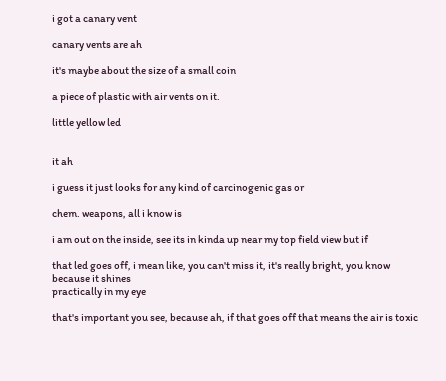i got a canary vent

canary vents are ah

it's maybe about the size of a small coin

a piece of plastic with air vents on it.

little yellow led


it ah

i guess it just looks for any kind of carcinogenic gas or

chem. weapons, all i know is

i am out on the inside, see its in kinda up near my top field view but if

that led goes off, i mean like, you can't miss it, it's really bright, you know
because it shines
practically in my eye

that's important you see, because ah, if that goes off that means the air is toxic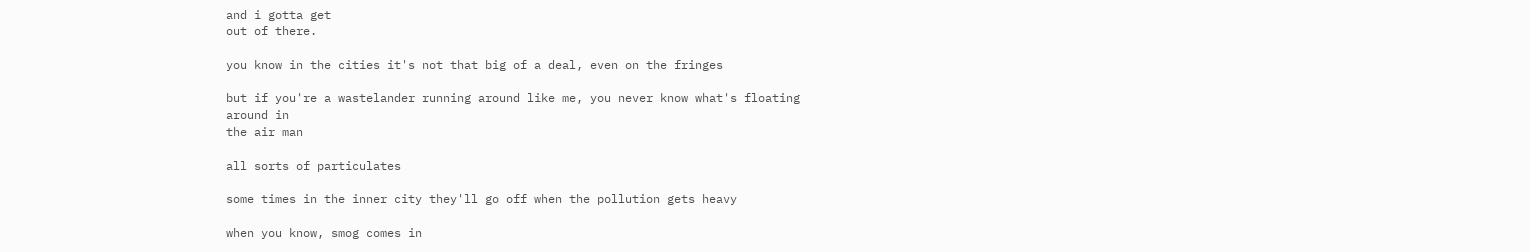and i gotta get
out of there.

you know in the cities it's not that big of a deal, even on the fringes

but if you're a wastelander running around like me, you never know what's floating
around in
the air man

all sorts of particulates

some times in the inner city they'll go off when the pollution gets heavy

when you know, smog comes in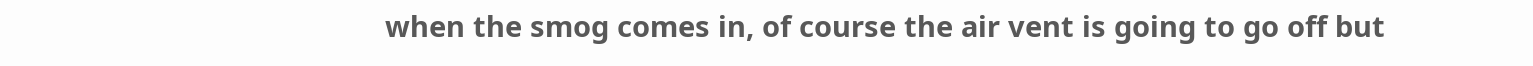when the smog comes in, of course the air vent is going to go off but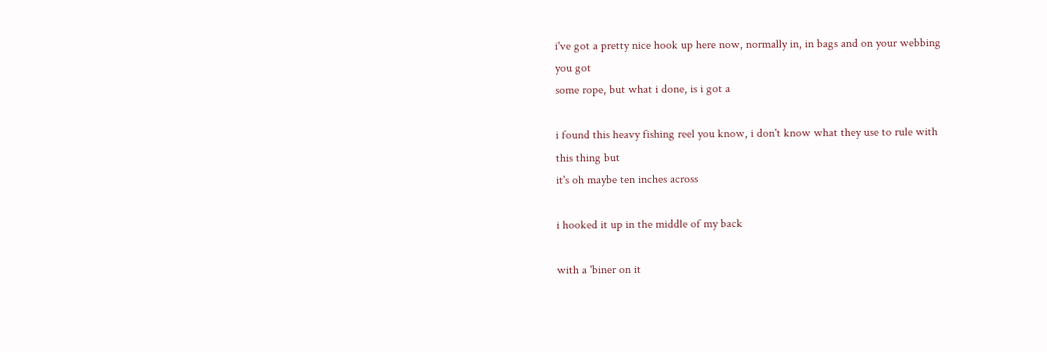i've got a pretty nice hook up here now, normally in, in bags and on your webbing
you got
some rope, but what i done, is i got a

i found this heavy fishing reel you know, i don't know what they use to rule with
this thing but
it's oh maybe ten inches across

i hooked it up in the middle of my back

with a 'biner on it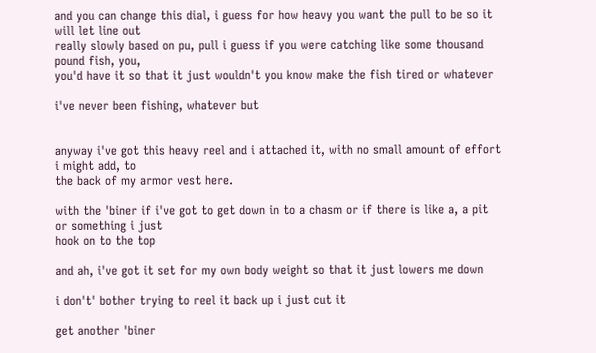and you can change this dial, i guess for how heavy you want the pull to be so it
will let line out
really slowly based on pu, pull i guess if you were catching like some thousand
pound fish, you,
you'd have it so that it just wouldn't you know make the fish tired or whatever

i've never been fishing, whatever but


anyway i've got this heavy reel and i attached it, with no small amount of effort
i might add, to
the back of my armor vest here.

with the 'biner if i've got to get down in to a chasm or if there is like a, a pit
or something i just
hook on to the top

and ah, i've got it set for my own body weight so that it just lowers me down

i don't' bother trying to reel it back up i just cut it

get another 'biner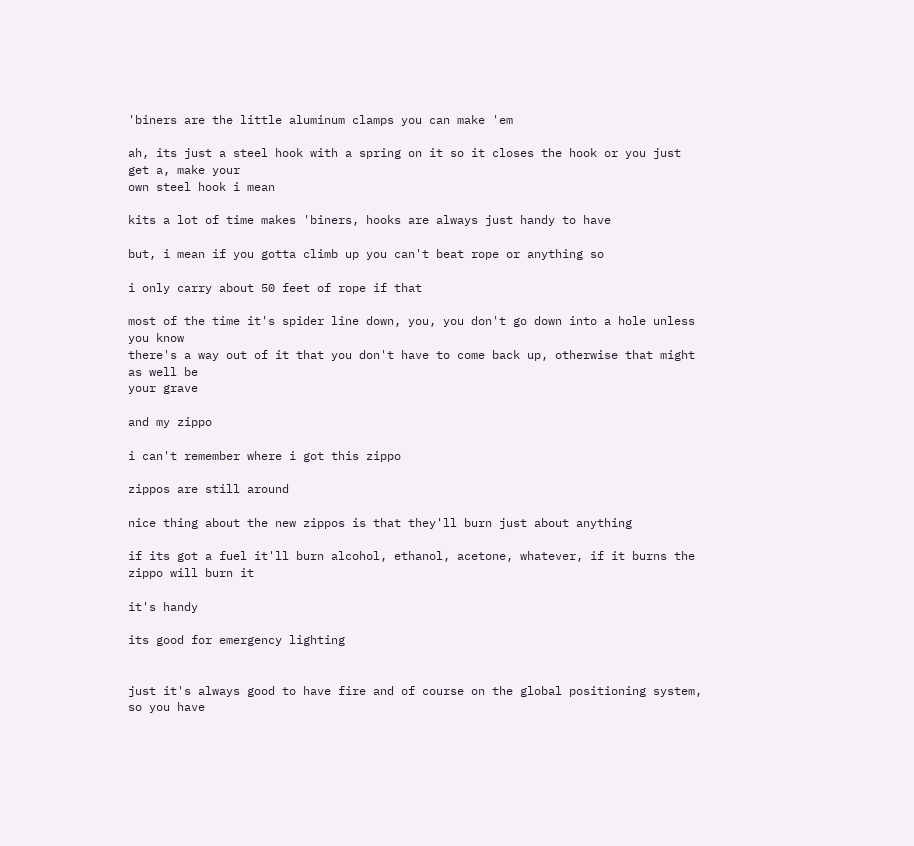'biners are the little aluminum clamps you can make 'em

ah, its just a steel hook with a spring on it so it closes the hook or you just
get a, make your
own steel hook i mean

kits a lot of time makes 'biners, hooks are always just handy to have

but, i mean if you gotta climb up you can't beat rope or anything so

i only carry about 50 feet of rope if that

most of the time it's spider line down, you, you don't go down into a hole unless
you know
there's a way out of it that you don't have to come back up, otherwise that might
as well be
your grave

and my zippo

i can't remember where i got this zippo

zippos are still around

nice thing about the new zippos is that they'll burn just about anything

if its got a fuel it'll burn alcohol, ethanol, acetone, whatever, if it burns the
zippo will burn it

it's handy

its good for emergency lighting


just it's always good to have fire and of course on the global positioning system,
so you have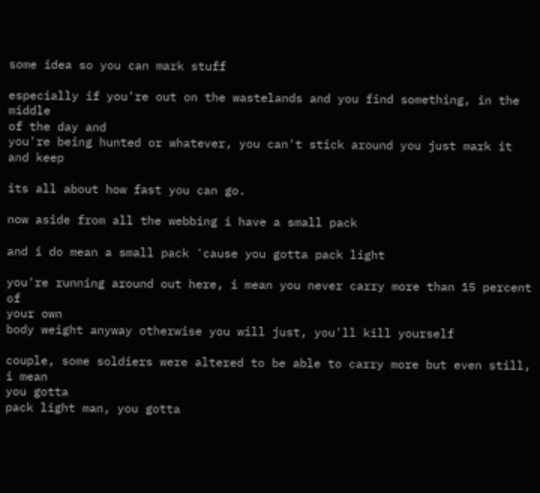some idea so you can mark stuff

especially if you're out on the wastelands and you find something, in the middle
of the day and
you're being hunted or whatever, you can't stick around you just mark it and keep

its all about how fast you can go.

now aside from all the webbing i have a small pack

and i do mean a small pack 'cause you gotta pack light

you're running around out here, i mean you never carry more than 15 percent of
your own
body weight anyway otherwise you will just, you'll kill yourself

couple, some soldiers were altered to be able to carry more but even still, i mean
you gotta
pack light man, you gotta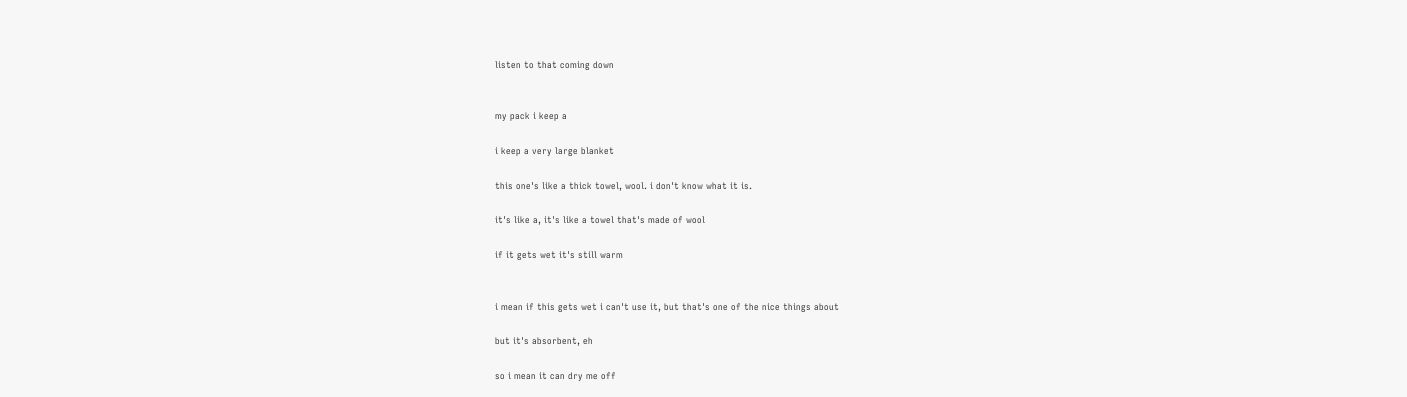listen to that coming down


my pack i keep a

i keep a very large blanket

this one's like a thick towel, wool. i don't know what it is.

it's like a, it's like a towel that's made of wool

if it gets wet it's still warm


i mean if this gets wet i can't use it, but that's one of the nice things about

but it's absorbent, eh

so i mean it can dry me off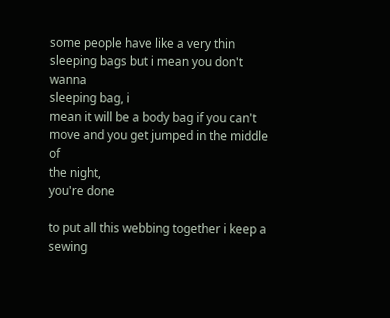some people have like a very thin sleeping bags but i mean you don't wanna
sleeping bag, i
mean it will be a body bag if you can't move and you get jumped in the middle of
the night,
you're done

to put all this webbing together i keep a sewing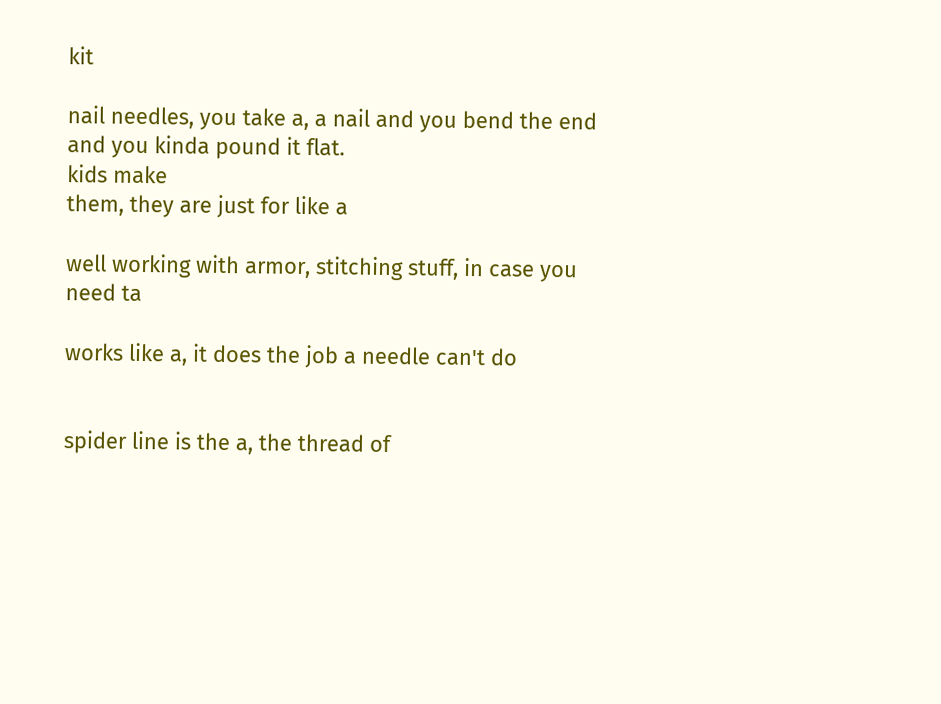kit

nail needles, you take a, a nail and you bend the end and you kinda pound it flat.
kids make
them, they are just for like a

well working with armor, stitching stuff, in case you need ta

works like a, it does the job a needle can't do


spider line is the a, the thread of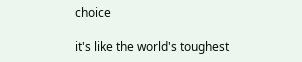choice

it's like the world's toughest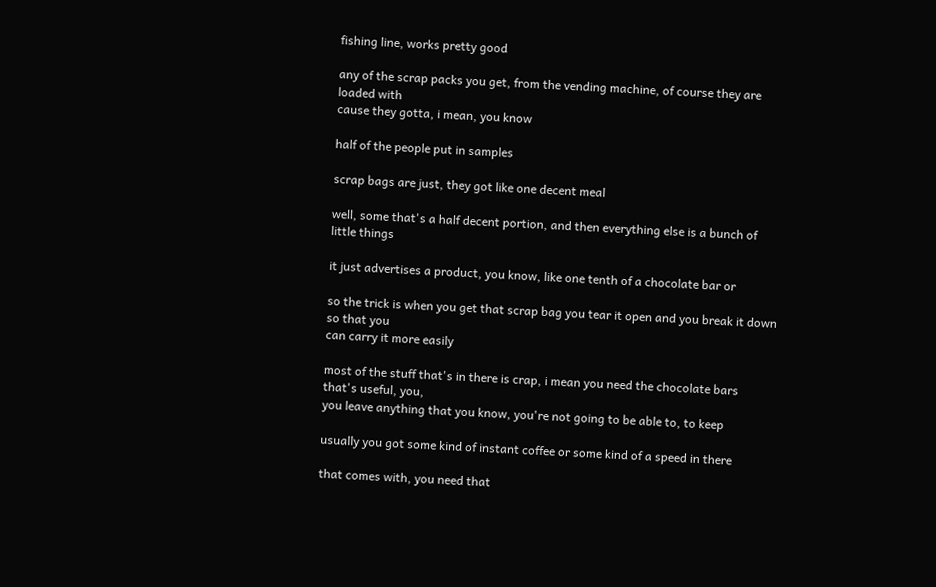fishing line, works pretty good

any of the scrap packs you get, from the vending machine, of course they are
loaded with
cause they gotta, i mean, you know

half of the people put in samples

scrap bags are just, they got like one decent meal

well, some that's a half decent portion, and then everything else is a bunch of
little things

it just advertises a product, you know, like one tenth of a chocolate bar or

so the trick is when you get that scrap bag you tear it open and you break it down
so that you
can carry it more easily

most of the stuff that's in there is crap, i mean you need the chocolate bars
that's useful, you,
you leave anything that you know, you're not going to be able to, to keep

usually you got some kind of instant coffee or some kind of a speed in there

that comes with, you need that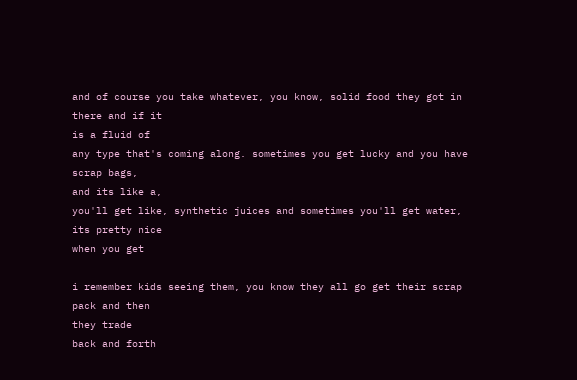and of course you take whatever, you know, solid food they got in there and if it
is a fluid of
any type that's coming along. sometimes you get lucky and you have scrap bags,
and its like a,
you'll get like, synthetic juices and sometimes you'll get water, its pretty nice
when you get

i remember kids seeing them, you know they all go get their scrap pack and then
they trade
back and forth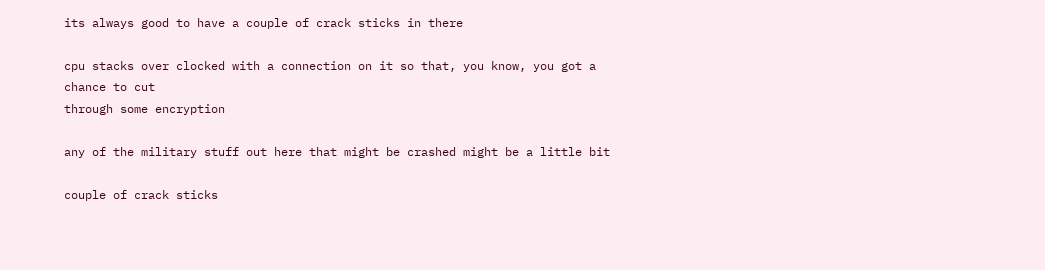its always good to have a couple of crack sticks in there

cpu stacks over clocked with a connection on it so that, you know, you got a
chance to cut
through some encryption

any of the military stuff out here that might be crashed might be a little bit

couple of crack sticks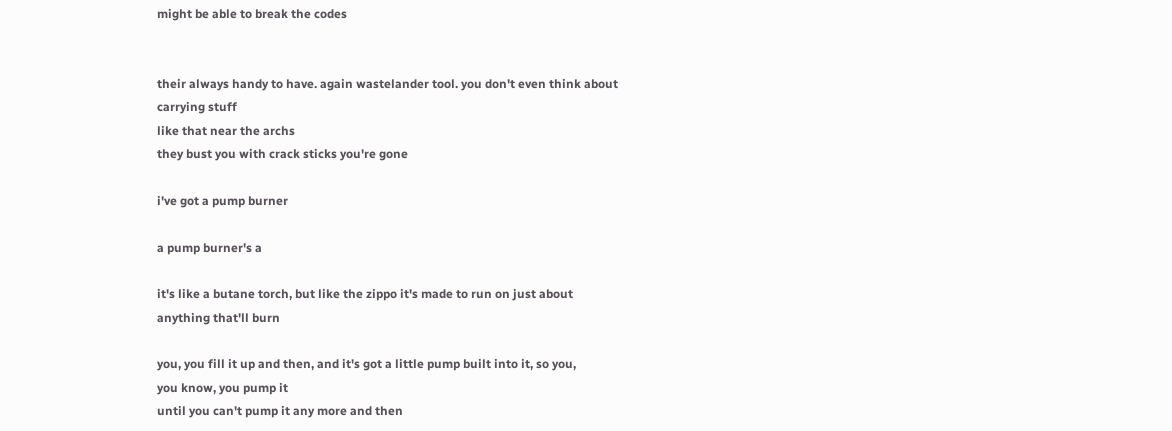might be able to break the codes


their always handy to have. again wastelander tool. you don't even think about
carrying stuff
like that near the archs
they bust you with crack sticks you're gone

i've got a pump burner

a pump burner's a

it's like a butane torch, but like the zippo it's made to run on just about
anything that'll burn

you, you fill it up and then, and it's got a little pump built into it, so you,
you know, you pump it
until you can't pump it any more and then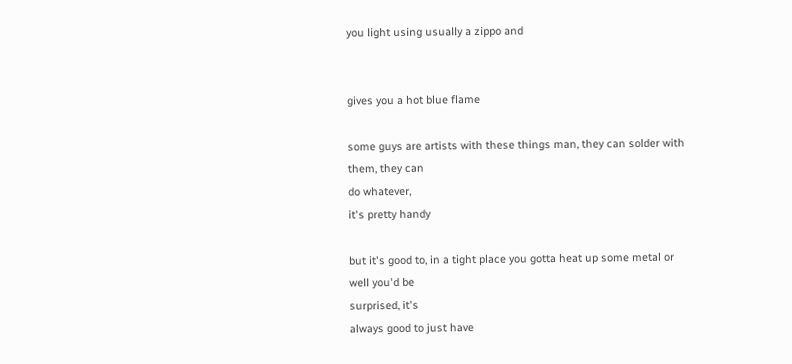you light using usually a zippo and


gives you a hot blue flame

some guys are artists with these things man, they can solder with them, they can
do whatever,
it's pretty handy

but it's good to, in a tight place you gotta heat up some metal or well you'd be
surprised, it's
always good to just have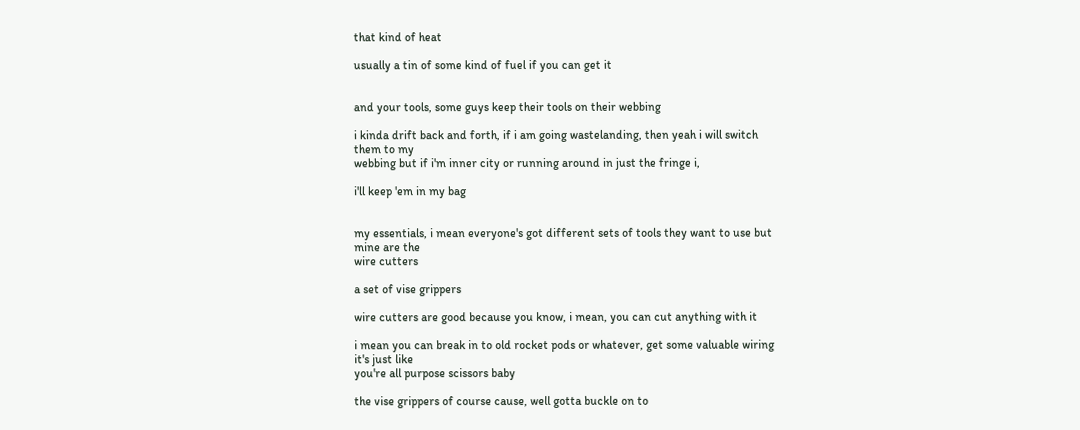that kind of heat

usually a tin of some kind of fuel if you can get it


and your tools, some guys keep their tools on their webbing

i kinda drift back and forth, if i am going wastelanding, then yeah i will switch
them to my
webbing but if i'm inner city or running around in just the fringe i,

i'll keep 'em in my bag


my essentials, i mean everyone's got different sets of tools they want to use but
mine are the
wire cutters

a set of vise grippers

wire cutters are good because you know, i mean, you can cut anything with it

i mean you can break in to old rocket pods or whatever, get some valuable wiring
it's just like
you're all purpose scissors baby

the vise grippers of course cause, well gotta buckle on to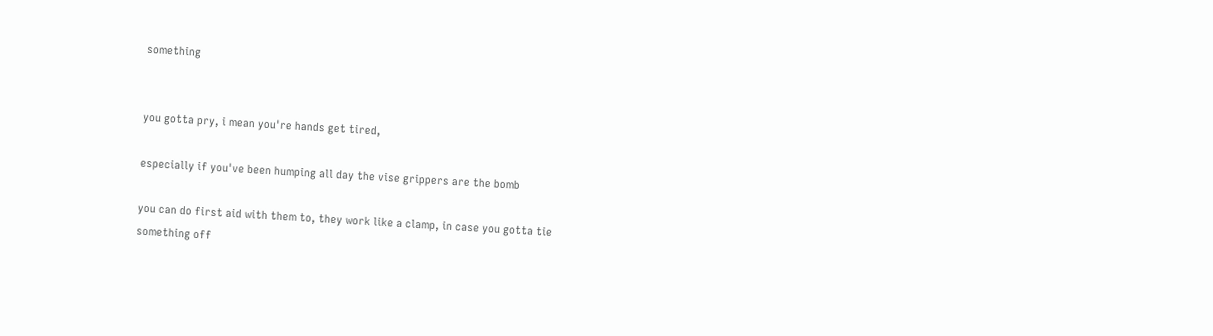something


you gotta pry, i mean you're hands get tired,

especially if you've been humping all day the vise grippers are the bomb

you can do first aid with them to, they work like a clamp, in case you gotta tie
something off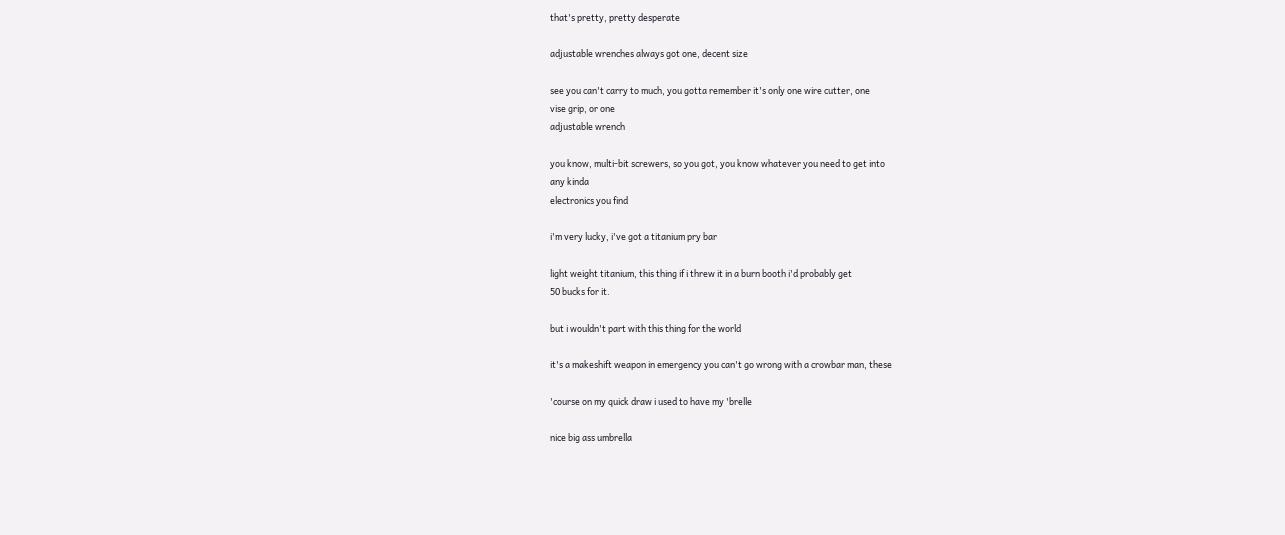that's pretty, pretty desperate

adjustable wrenches always got one, decent size

see you can't carry to much, you gotta remember it's only one wire cutter, one
vise grip, or one
adjustable wrench

you know, multi-bit screwers, so you got, you know whatever you need to get into
any kinda
electronics you find

i'm very lucky, i've got a titanium pry bar

light weight titanium, this thing if i threw it in a burn booth i'd probably get
50 bucks for it.

but i wouldn't part with this thing for the world

it's a makeshift weapon in emergency you can't go wrong with a crowbar man, these

'course on my quick draw i used to have my 'brelle

nice big ass umbrella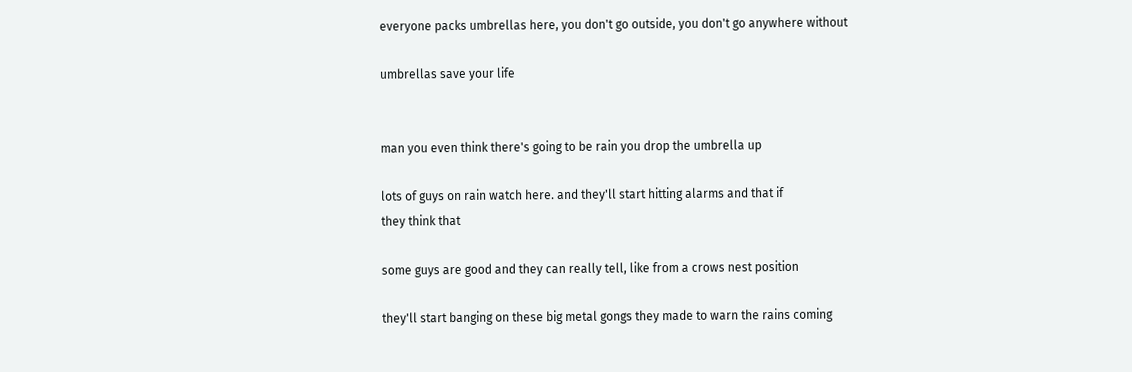everyone packs umbrellas here, you don't go outside, you don't go anywhere without

umbrellas save your life


man you even think there's going to be rain you drop the umbrella up

lots of guys on rain watch here. and they'll start hitting alarms and that if
they think that

some guys are good and they can really tell, like from a crows nest position

they'll start banging on these big metal gongs they made to warn the rains coming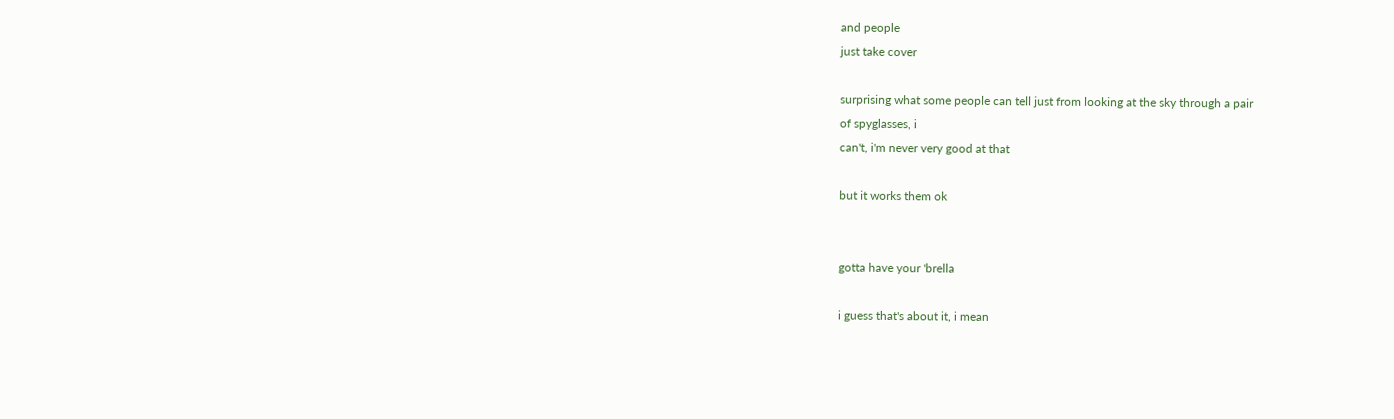and people
just take cover

surprising what some people can tell just from looking at the sky through a pair
of spyglasses, i
can't, i'm never very good at that

but it works them ok


gotta have your 'brella

i guess that's about it, i mean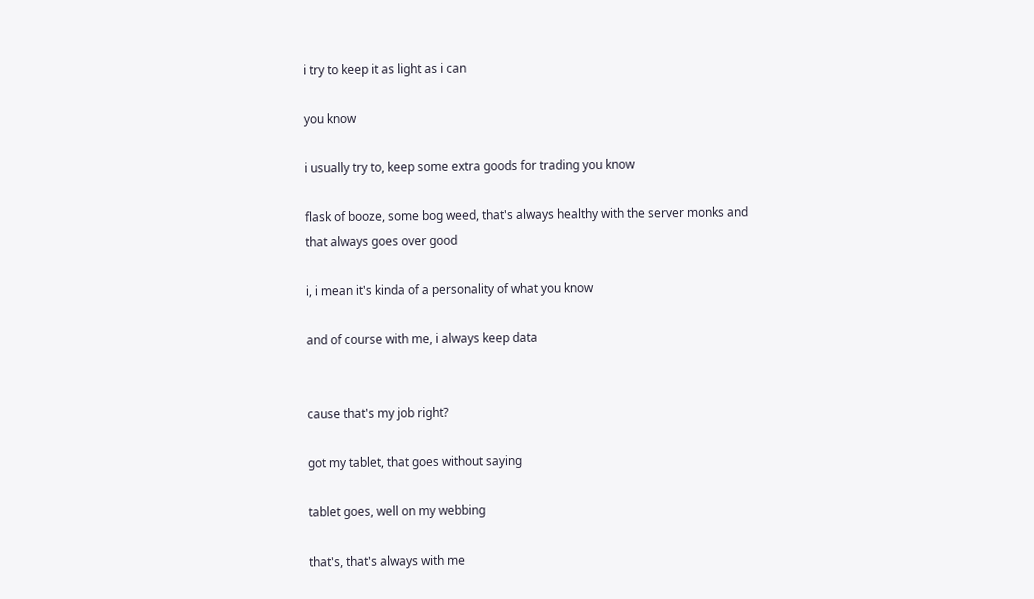i try to keep it as light as i can

you know

i usually try to, keep some extra goods for trading you know

flask of booze, some bog weed, that's always healthy with the server monks and
that always goes over good

i, i mean it's kinda of a personality of what you know

and of course with me, i always keep data


cause that's my job right?

got my tablet, that goes without saying

tablet goes, well on my webbing

that's, that's always with me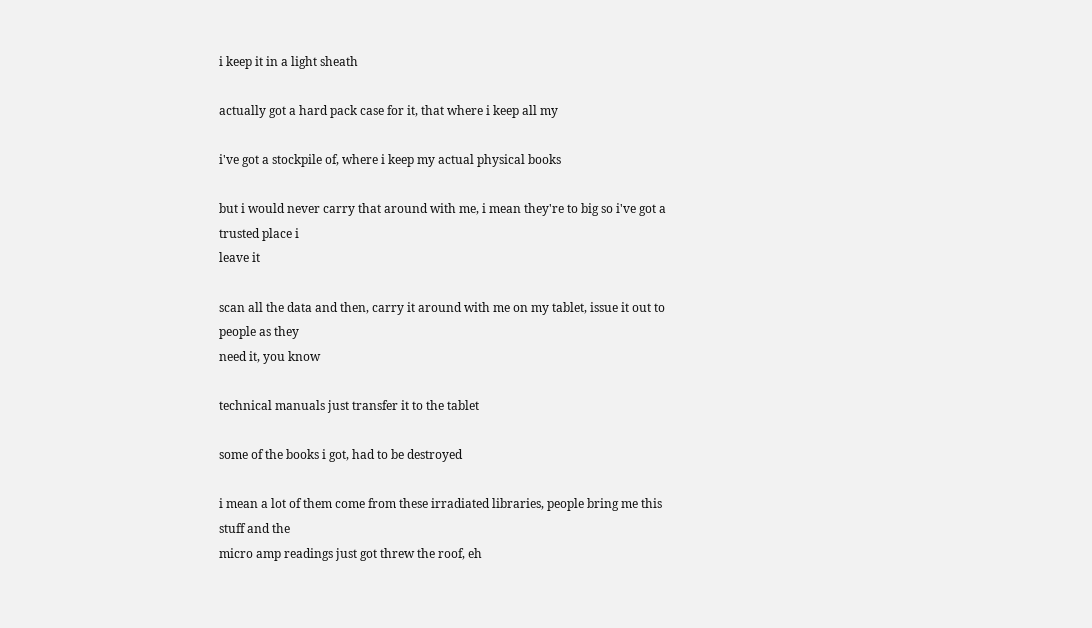i keep it in a light sheath

actually got a hard pack case for it, that where i keep all my

i've got a stockpile of, where i keep my actual physical books

but i would never carry that around with me, i mean they're to big so i've got a
trusted place i
leave it

scan all the data and then, carry it around with me on my tablet, issue it out to
people as they
need it, you know

technical manuals just transfer it to the tablet

some of the books i got, had to be destroyed

i mean a lot of them come from these irradiated libraries, people bring me this
stuff and the
micro amp readings just got threw the roof, eh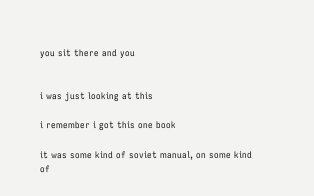you sit there and you


i was just looking at this

i remember i got this one book

it was some kind of soviet manual, on some kind of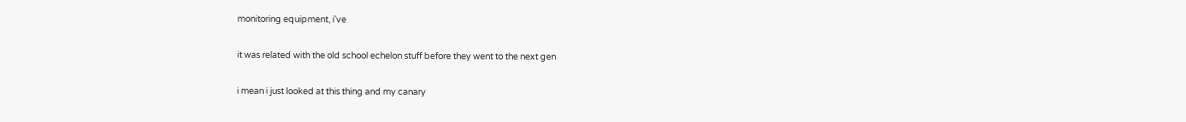monitoring equipment, i've

it was related with the old school echelon stuff before they went to the next gen

i mean i just looked at this thing and my canary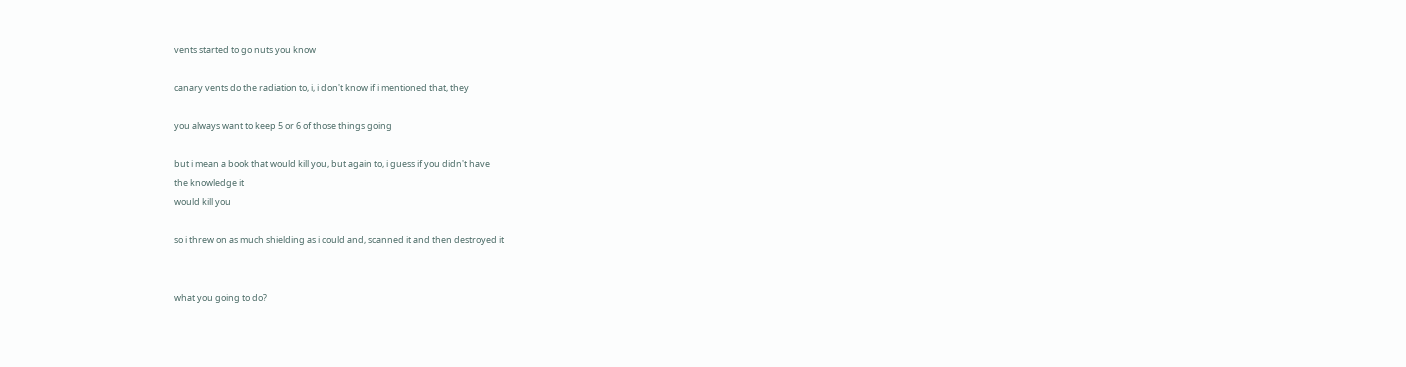vents started to go nuts you know

canary vents do the radiation to, i, i don't know if i mentioned that, they

you always want to keep 5 or 6 of those things going

but i mean a book that would kill you, but again to, i guess if you didn't have
the knowledge it
would kill you

so i threw on as much shielding as i could and, scanned it and then destroyed it


what you going to do?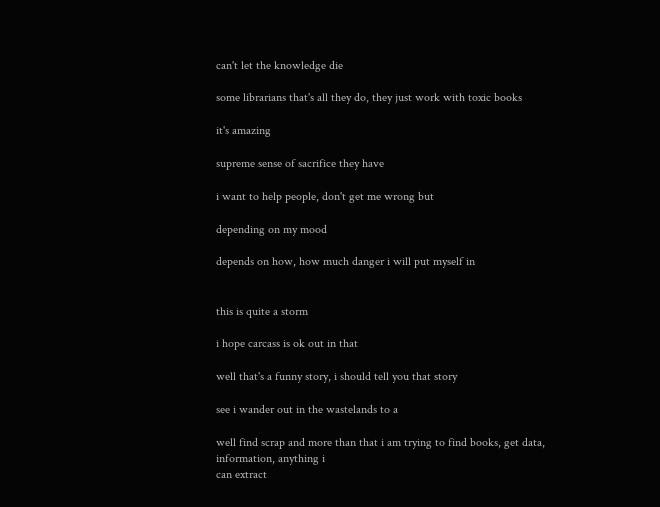can't let the knowledge die

some librarians that's all they do, they just work with toxic books

it's amazing

supreme sense of sacrifice they have

i want to help people, don't get me wrong but

depending on my mood

depends on how, how much danger i will put myself in


this is quite a storm

i hope carcass is ok out in that

well that's a funny story, i should tell you that story

see i wander out in the wastelands to a

well find scrap and more than that i am trying to find books, get data,
information, anything i
can extract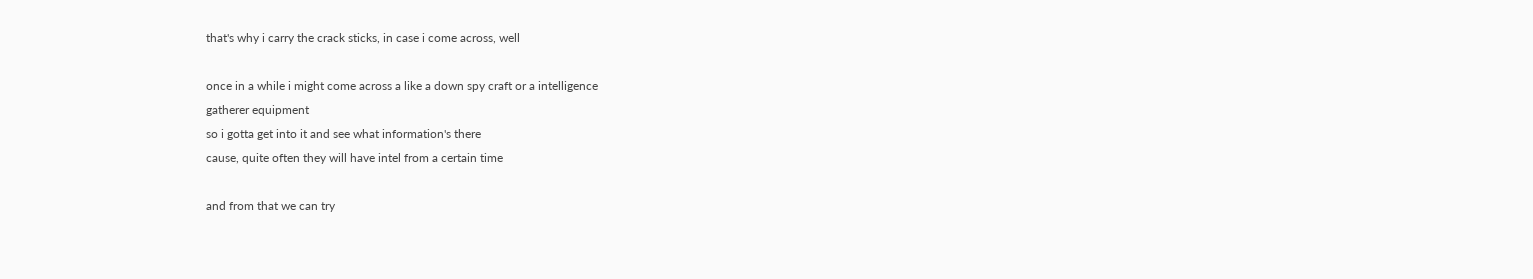that's why i carry the crack sticks, in case i come across, well

once in a while i might come across a like a down spy craft or a intelligence
gatherer equipment
so i gotta get into it and see what information's there
cause, quite often they will have intel from a certain time

and from that we can try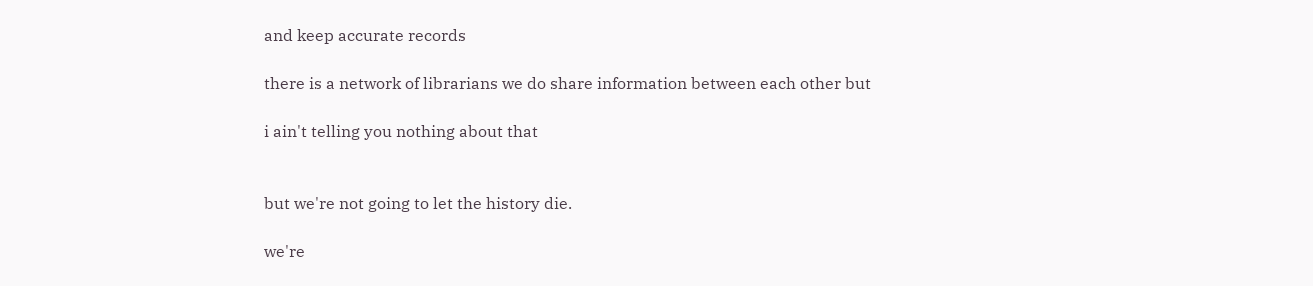and keep accurate records

there is a network of librarians we do share information between each other but

i ain't telling you nothing about that


but we're not going to let the history die.

we're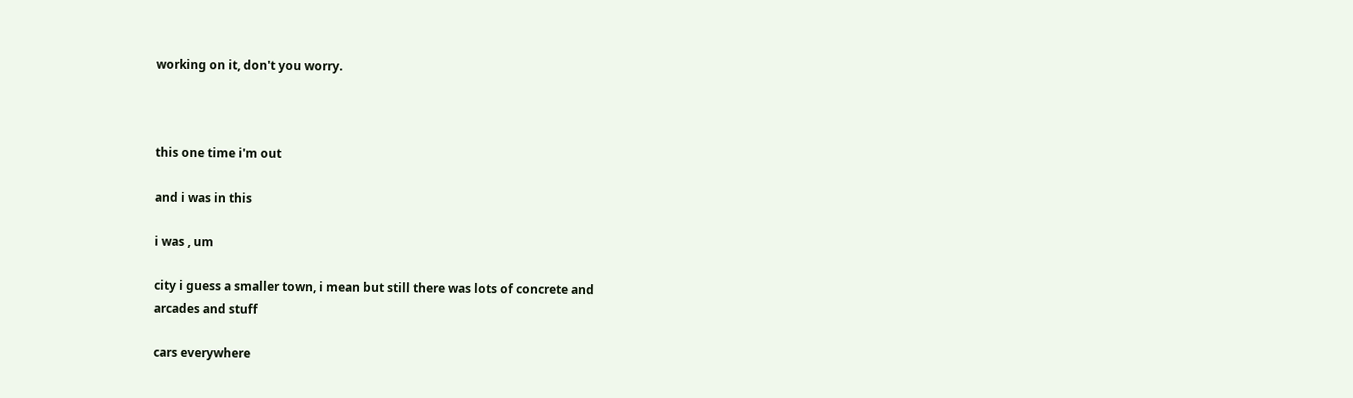working on it, don't you worry.



this one time i'm out

and i was in this

i was , um

city i guess a smaller town, i mean but still there was lots of concrete and
arcades and stuff

cars everywhere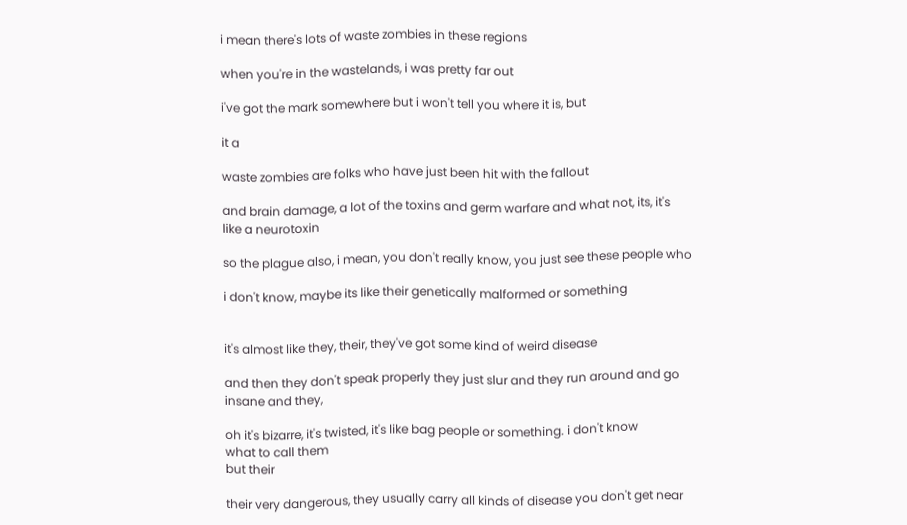i mean there's lots of waste zombies in these regions

when you're in the wastelands, i was pretty far out

i've got the mark somewhere but i won't tell you where it is, but

it a

waste zombies are folks who have just been hit with the fallout

and brain damage, a lot of the toxins and germ warfare and what not, its, it's
like a neurotoxin

so the plague also, i mean, you don't really know, you just see these people who

i don't know, maybe its like their genetically malformed or something


it's almost like they, their, they've got some kind of weird disease

and then they don't speak properly they just slur and they run around and go
insane and they,

oh it's bizarre, it's twisted, it's like bag people or something. i don't know
what to call them
but their

their very dangerous, they usually carry all kinds of disease you don't get near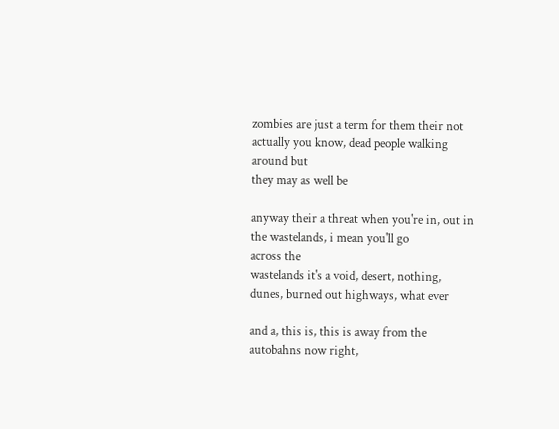zombies are just a term for them their not actually you know, dead people walking
around but
they may as well be

anyway their a threat when you're in, out in the wastelands, i mean you'll go
across the
wastelands it's a void, desert, nothing, dunes, burned out highways, what ever

and a, this is, this is away from the autobahns now right,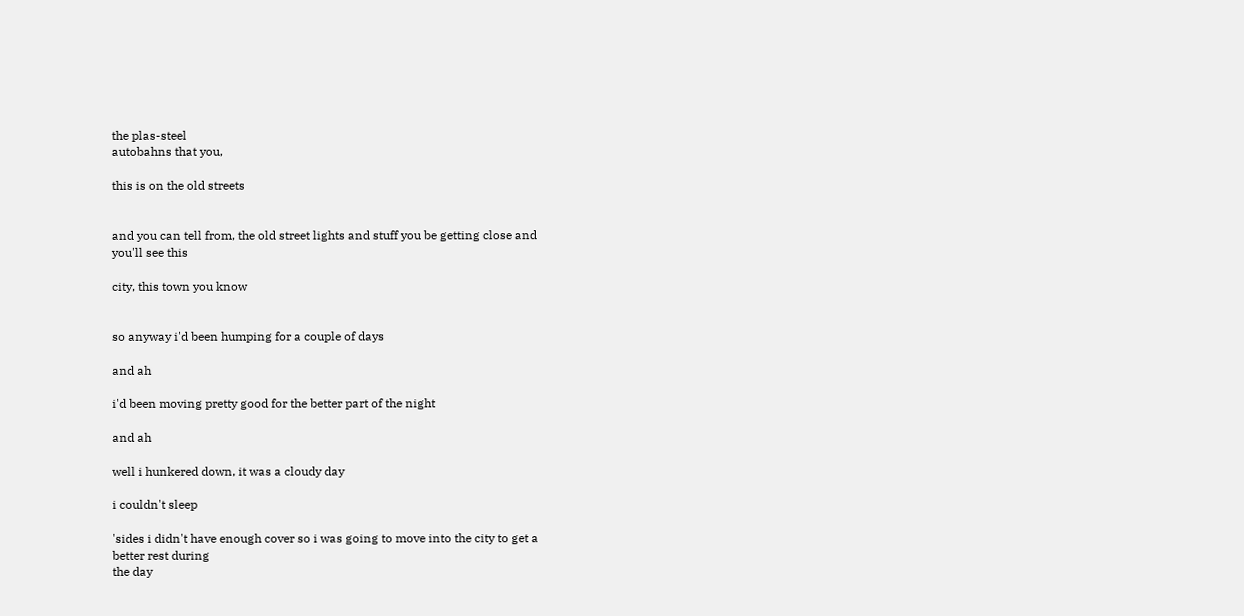the plas-steel
autobahns that you,

this is on the old streets


and you can tell from, the old street lights and stuff you be getting close and
you'll see this

city, this town you know


so anyway i'd been humping for a couple of days

and ah

i'd been moving pretty good for the better part of the night

and ah

well i hunkered down, it was a cloudy day

i couldn't sleep

'sides i didn't have enough cover so i was going to move into the city to get a
better rest during
the day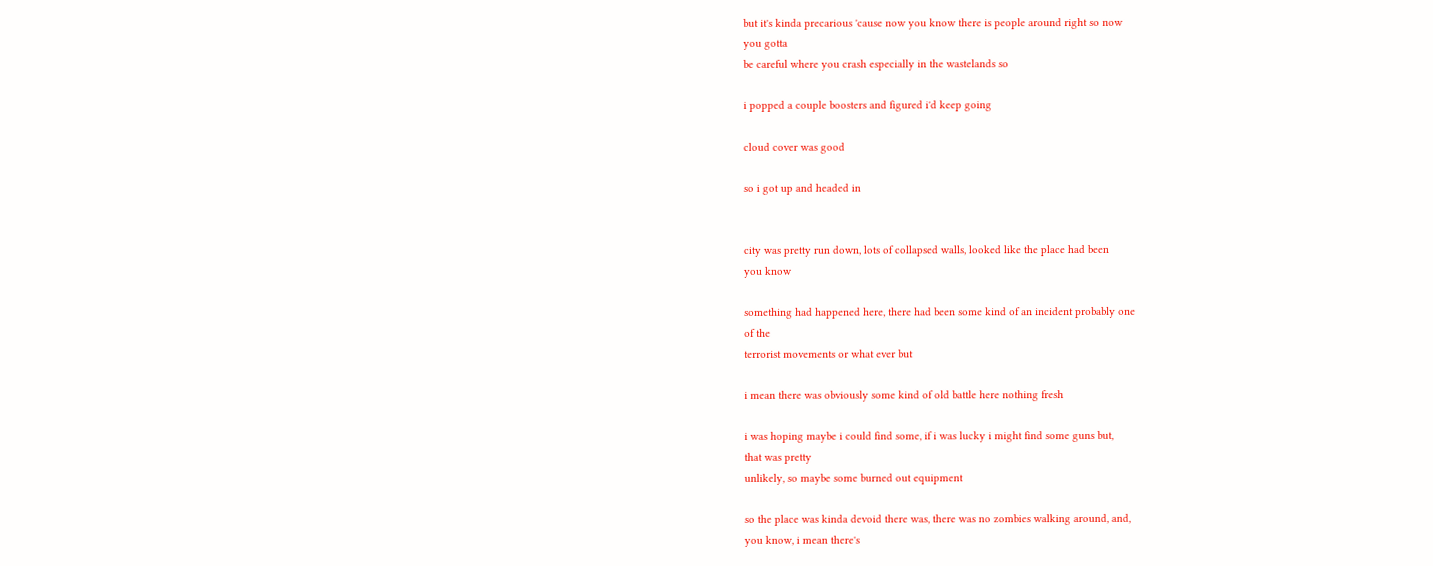but it's kinda precarious 'cause now you know there is people around right so now
you gotta
be careful where you crash especially in the wastelands so

i popped a couple boosters and figured i'd keep going

cloud cover was good

so i got up and headed in


city was pretty run down, lots of collapsed walls, looked like the place had been
you know

something had happened here, there had been some kind of an incident probably one
of the
terrorist movements or what ever but

i mean there was obviously some kind of old battle here nothing fresh

i was hoping maybe i could find some, if i was lucky i might find some guns but,
that was pretty
unlikely, so maybe some burned out equipment

so the place was kinda devoid there was, there was no zombies walking around, and,
you know, i mean there's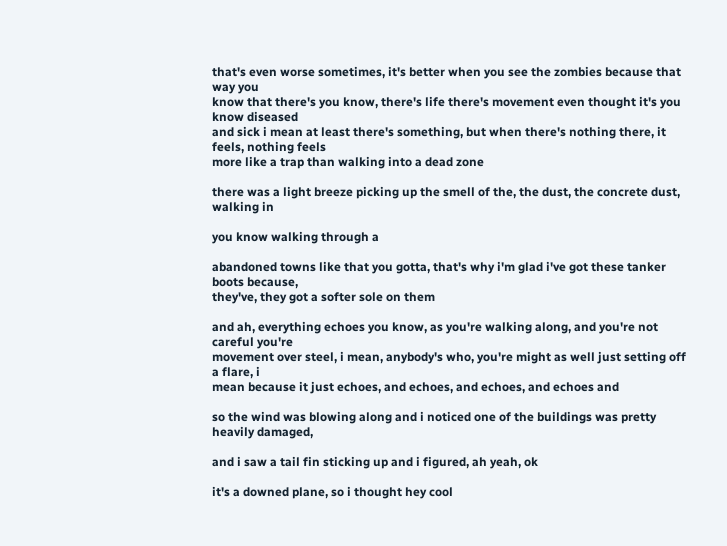that's even worse sometimes, it's better when you see the zombies because that
way you
know that there's you know, there's life there's movement even thought it's you
know diseased
and sick i mean at least there's something, but when there's nothing there, it
feels, nothing feels
more like a trap than walking into a dead zone

there was a light breeze picking up the smell of the, the dust, the concrete dust,
walking in

you know walking through a

abandoned towns like that you gotta, that's why i'm glad i've got these tanker
boots because,
they've, they got a softer sole on them

and ah, everything echoes you know, as you're walking along, and you're not
careful you're
movement over steel, i mean, anybody's who, you're might as well just setting off
a flare, i
mean because it just echoes, and echoes, and echoes, and echoes and

so the wind was blowing along and i noticed one of the buildings was pretty
heavily damaged,

and i saw a tail fin sticking up and i figured, ah yeah, ok

it's a downed plane, so i thought hey cool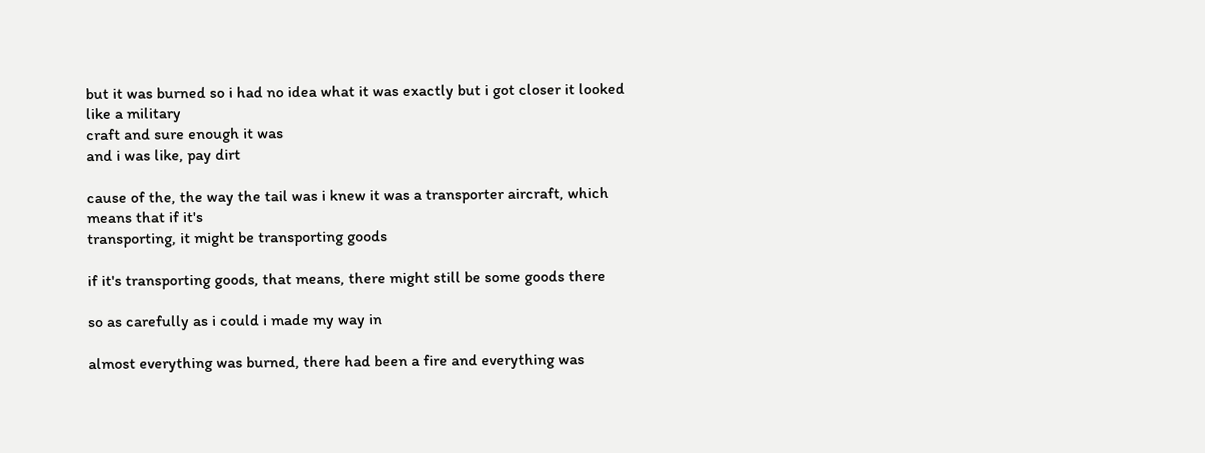but it was burned so i had no idea what it was exactly but i got closer it looked
like a military
craft and sure enough it was
and i was like, pay dirt

cause of the, the way the tail was i knew it was a transporter aircraft, which
means that if it's
transporting, it might be transporting goods

if it's transporting goods, that means, there might still be some goods there

so as carefully as i could i made my way in

almost everything was burned, there had been a fire and everything was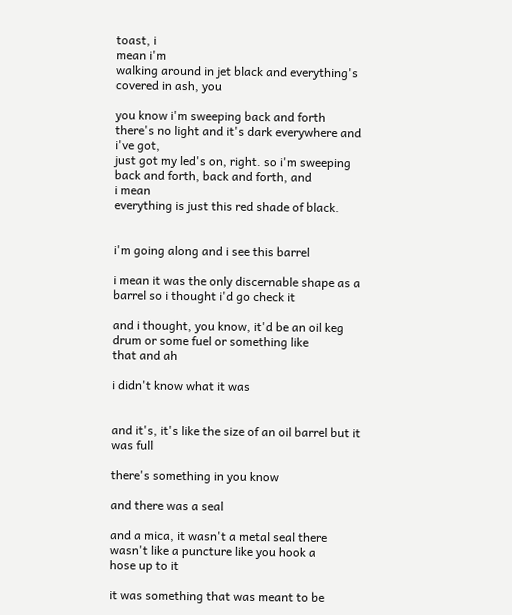toast, i
mean i'm
walking around in jet black and everything's covered in ash, you

you know i'm sweeping back and forth there's no light and it's dark everywhere and
i've got,
just got my led's on, right. so i'm sweeping back and forth, back and forth, and
i mean
everything is just this red shade of black.


i'm going along and i see this barrel

i mean it was the only discernable shape as a barrel so i thought i'd go check it

and i thought, you know, it'd be an oil keg drum or some fuel or something like
that and ah

i didn't know what it was


and it's, it's like the size of an oil barrel but it was full

there's something in you know

and there was a seal

and a mica, it wasn't a metal seal there wasn't like a puncture like you hook a
hose up to it

it was something that was meant to be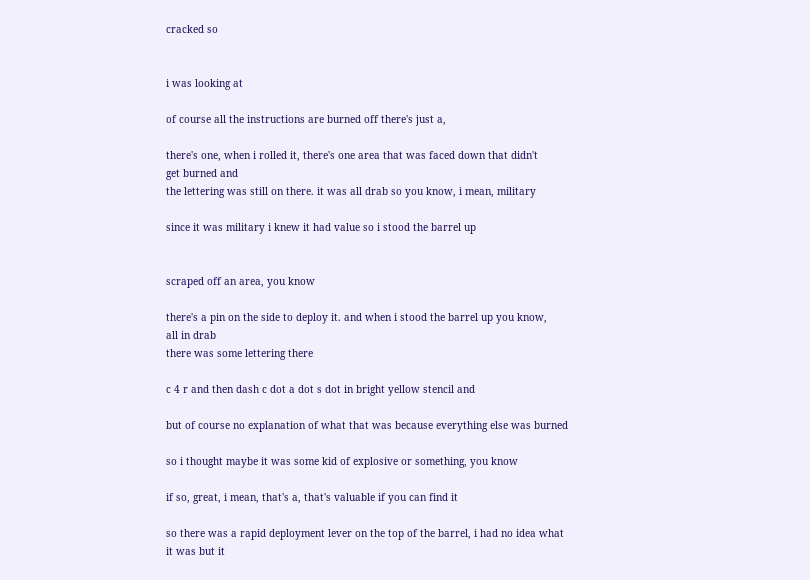cracked so


i was looking at

of course all the instructions are burned off there's just a,

there's one, when i rolled it, there's one area that was faced down that didn't
get burned and
the lettering was still on there. it was all drab so you know, i mean, military

since it was military i knew it had value so i stood the barrel up


scraped off an area, you know

there's a pin on the side to deploy it. and when i stood the barrel up you know,
all in drab
there was some lettering there

c 4 r and then dash c dot a dot s dot in bright yellow stencil and

but of course no explanation of what that was because everything else was burned

so i thought maybe it was some kid of explosive or something, you know

if so, great, i mean, that's a, that's valuable if you can find it

so there was a rapid deployment lever on the top of the barrel, i had no idea what
it was but it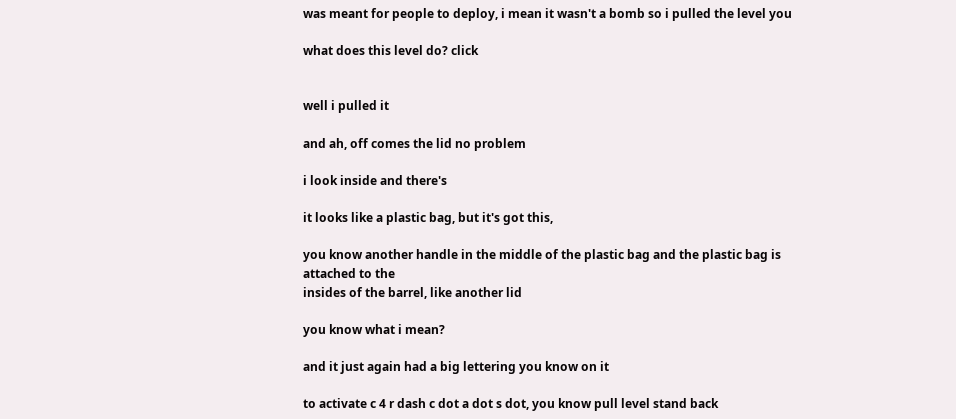was meant for people to deploy, i mean it wasn't a bomb so i pulled the level you

what does this level do? click


well i pulled it

and ah, off comes the lid no problem

i look inside and there's

it looks like a plastic bag, but it's got this,

you know another handle in the middle of the plastic bag and the plastic bag is
attached to the
insides of the barrel, like another lid

you know what i mean?

and it just again had a big lettering you know on it

to activate c 4 r dash c dot a dot s dot, you know pull level stand back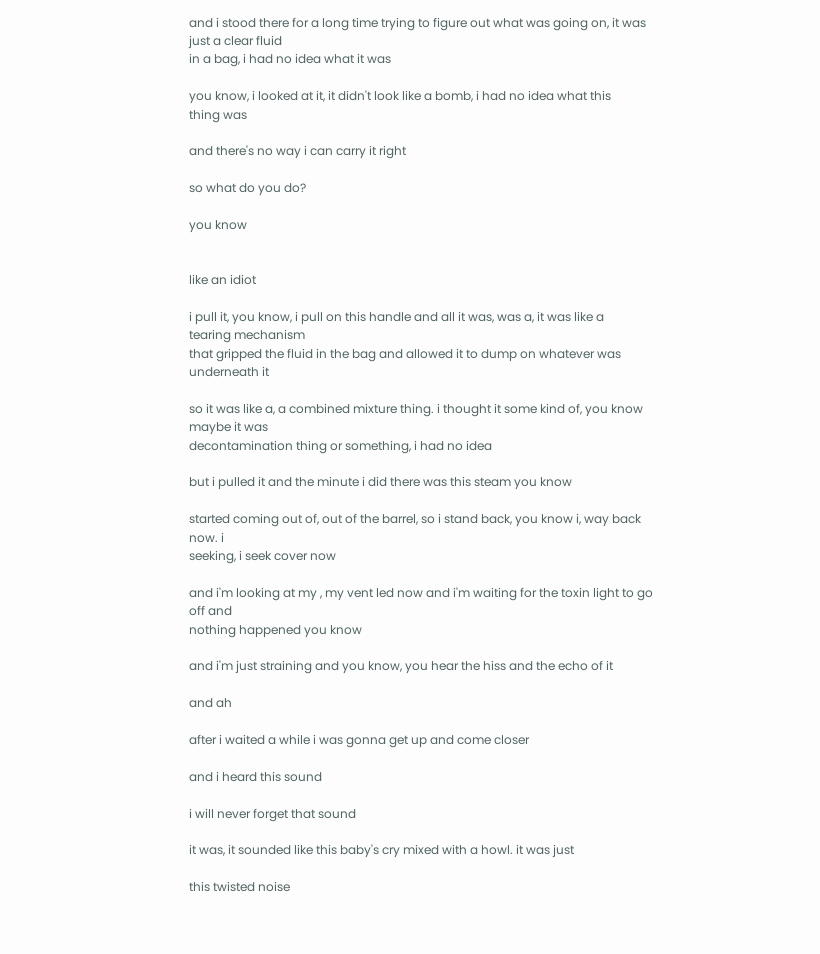and i stood there for a long time trying to figure out what was going on, it was
just a clear fluid
in a bag, i had no idea what it was

you know, i looked at it, it didn't look like a bomb, i had no idea what this
thing was

and there's no way i can carry it right

so what do you do?

you know


like an idiot

i pull it, you know, i pull on this handle and all it was, was a, it was like a
tearing mechanism
that gripped the fluid in the bag and allowed it to dump on whatever was
underneath it

so it was like a, a combined mixture thing. i thought it some kind of, you know
maybe it was
decontamination thing or something, i had no idea

but i pulled it and the minute i did there was this steam you know

started coming out of, out of the barrel, so i stand back, you know i, way back
now. i
seeking, i seek cover now

and i'm looking at my , my vent led now and i'm waiting for the toxin light to go
off and
nothing happened you know

and i'm just straining and you know, you hear the hiss and the echo of it

and ah

after i waited a while i was gonna get up and come closer

and i heard this sound

i will never forget that sound

it was, it sounded like this baby's cry mixed with a howl. it was just

this twisted noise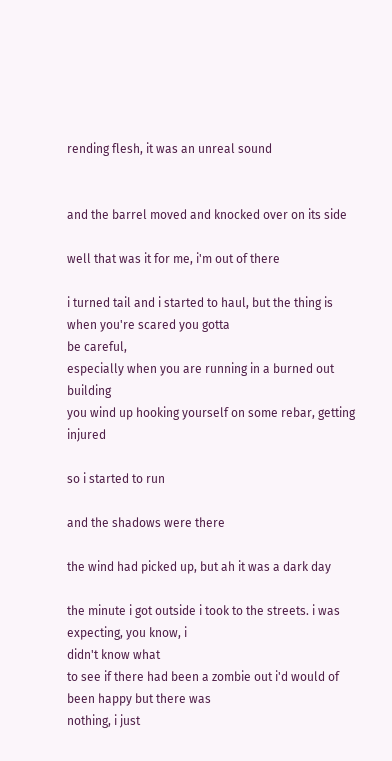rending flesh, it was an unreal sound


and the barrel moved and knocked over on its side

well that was it for me, i'm out of there

i turned tail and i started to haul, but the thing is when you're scared you gotta
be careful,
especially when you are running in a burned out building
you wind up hooking yourself on some rebar, getting injured

so i started to run

and the shadows were there

the wind had picked up, but ah it was a dark day

the minute i got outside i took to the streets. i was expecting, you know, i
didn't know what
to see if there had been a zombie out i'd would of been happy but there was
nothing, i just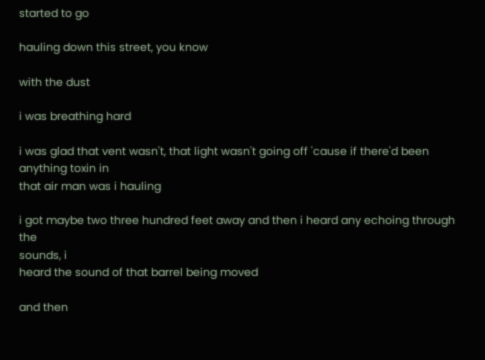started to go

hauling down this street, you know

with the dust

i was breathing hard

i was glad that vent wasn't, that light wasn't going off 'cause if there'd been
anything toxin in
that air man was i hauling

i got maybe two three hundred feet away and then i heard any echoing through the
sounds, i
heard the sound of that barrel being moved

and then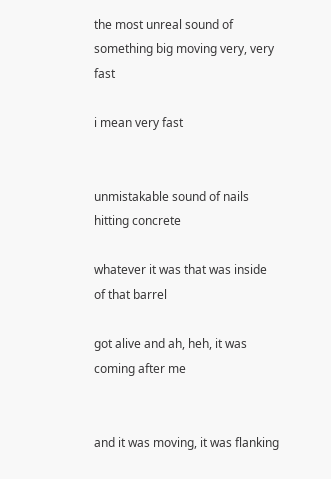the most unreal sound of something big moving very, very fast

i mean very fast


unmistakable sound of nails hitting concrete

whatever it was that was inside of that barrel

got alive and ah, heh, it was coming after me


and it was moving, it was flanking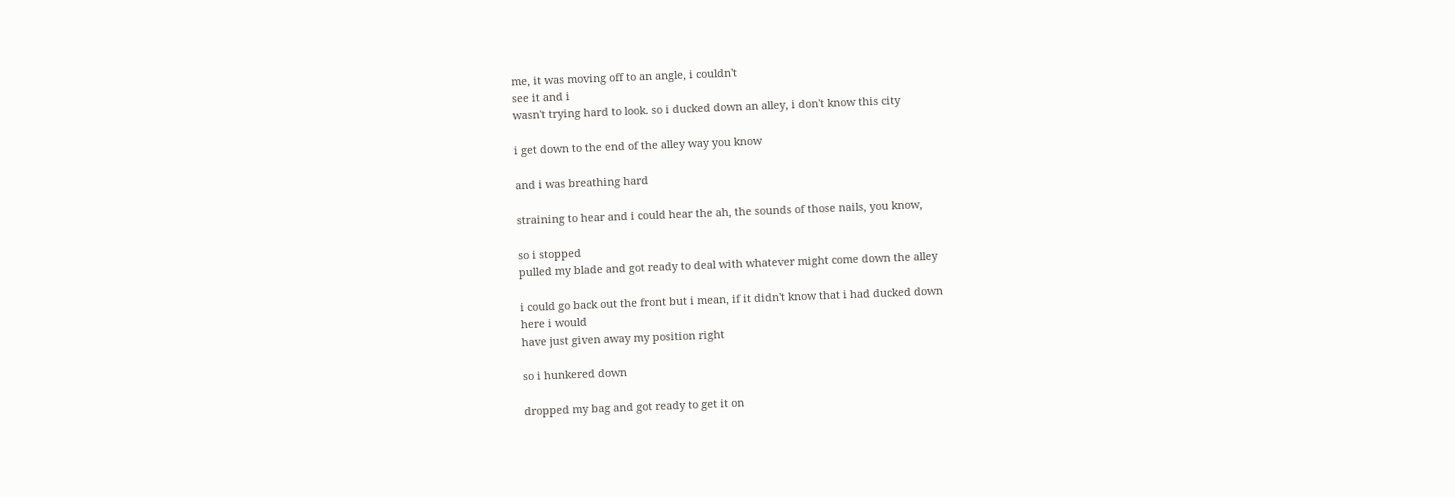me, it was moving off to an angle, i couldn't
see it and i
wasn't trying hard to look. so i ducked down an alley, i don't know this city

i get down to the end of the alley way you know

and i was breathing hard

straining to hear and i could hear the ah, the sounds of those nails, you know,

so i stopped
pulled my blade and got ready to deal with whatever might come down the alley

i could go back out the front but i mean, if it didn't know that i had ducked down
here i would
have just given away my position right

so i hunkered down

dropped my bag and got ready to get it on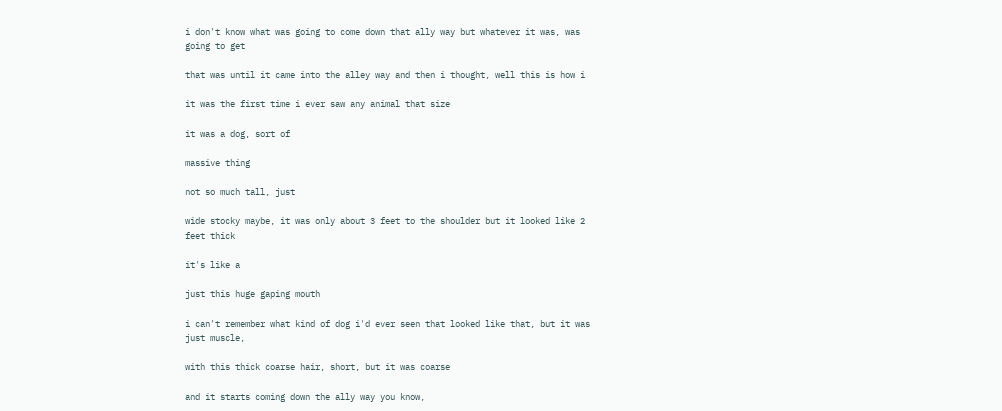i don't know what was going to come down that ally way but whatever it was, was
going to get

that was until it came into the alley way and then i thought, well this is how i

it was the first time i ever saw any animal that size

it was a dog, sort of

massive thing

not so much tall, just

wide stocky maybe, it was only about 3 feet to the shoulder but it looked like 2
feet thick

it's like a

just this huge gaping mouth

i can't remember what kind of dog i'd ever seen that looked like that, but it was
just muscle,

with this thick coarse hair, short, but it was coarse

and it starts coming down the ally way you know,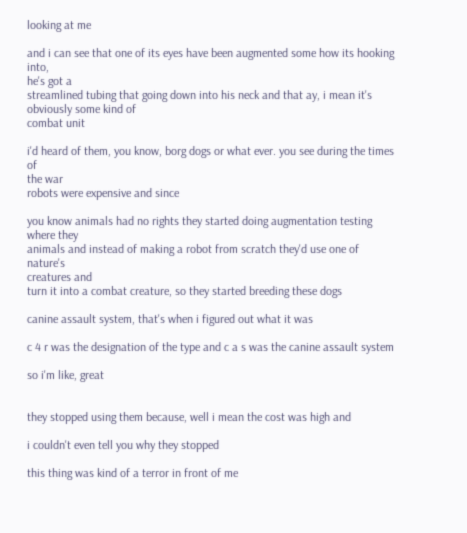looking at me

and i can see that one of its eyes have been augmented some how its hooking into,
he's got a
streamlined tubing that going down into his neck and that ay, i mean it's
obviously some kind of
combat unit

i'd heard of them, you know, borg dogs or what ever. you see during the times of
the war
robots were expensive and since

you know animals had no rights they started doing augmentation testing where they
animals and instead of making a robot from scratch they'd use one of nature's
creatures and
turn it into a combat creature, so they started breeding these dogs

canine assault system, that's when i figured out what it was

c 4 r was the designation of the type and c a s was the canine assault system

so i'm like, great


they stopped using them because, well i mean the cost was high and

i couldn't even tell you why they stopped

this thing was kind of a terror in front of me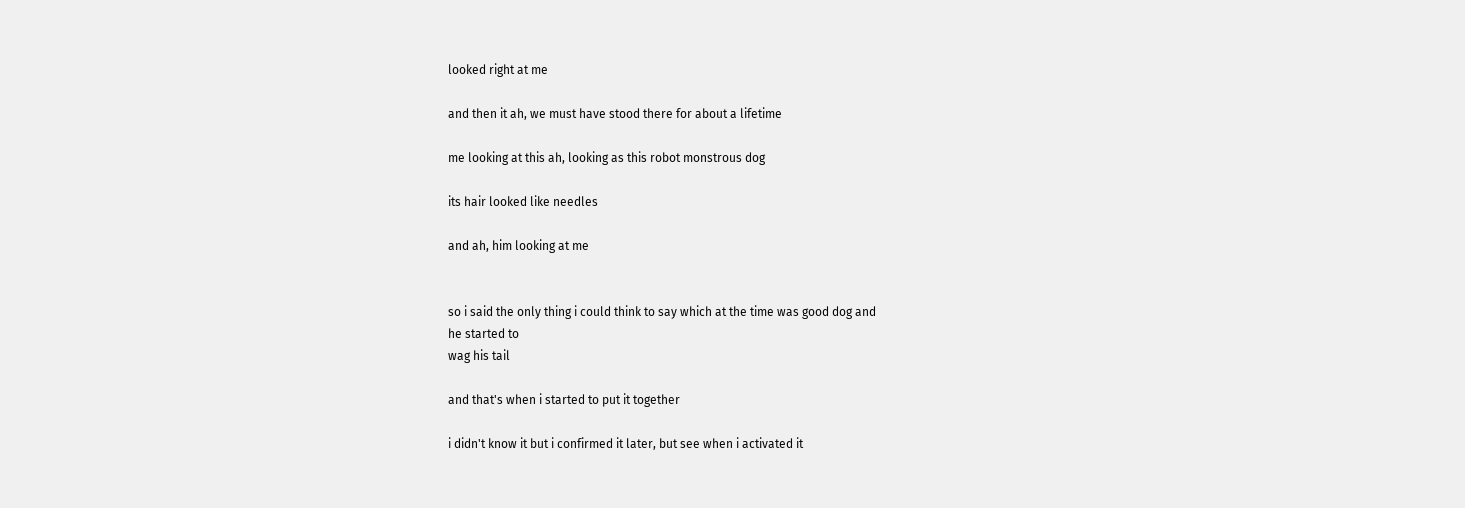looked right at me

and then it ah, we must have stood there for about a lifetime

me looking at this ah, looking as this robot monstrous dog

its hair looked like needles

and ah, him looking at me


so i said the only thing i could think to say which at the time was good dog and
he started to
wag his tail

and that's when i started to put it together

i didn't know it but i confirmed it later, but see when i activated it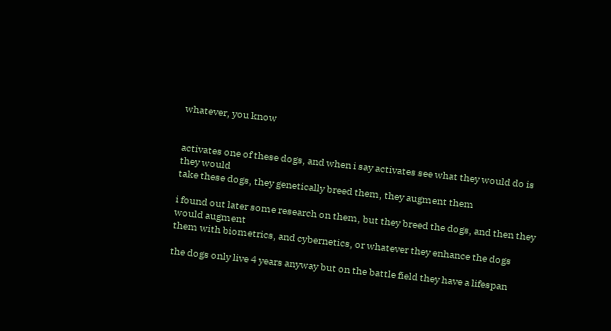whatever, you know


activates one of these dogs, and when i say activates see what they would do is
they would
take these dogs, they genetically breed them, they augment them

i found out later some research on them, but they breed the dogs, and then they
would augment
them with biometrics, and cybernetics, or whatever they enhance the dogs

the dogs only live 4 years anyway but on the battle field they have a lifespan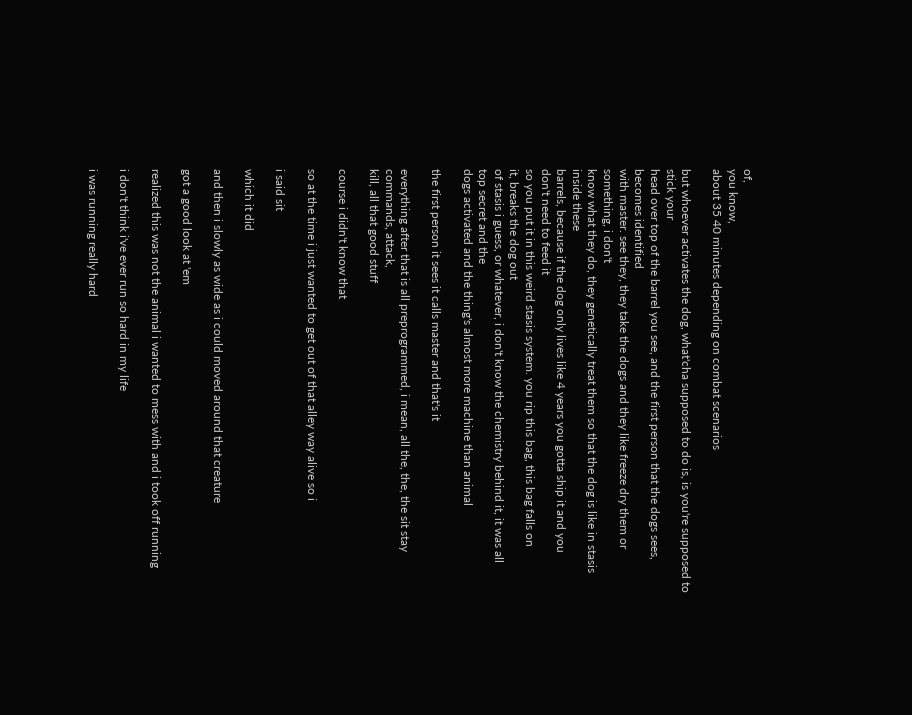of,
you know,
about 35 40 minutes depending on combat scenarios

but whoever activates the dog, what'cha supposed to do is, is you're supposed to
stick your
head over top of the barrel you see, and the first person that the dogs sees,
becomes identified
with master. see they, they take the dogs and they like freeze dry them or
something, i don't
know what they do, they genetically treat them so that the dog is like in stasis
inside these
barrels, because if the dog only lives like 4 years you gotta ship it and you
don't need to feed it
so you put it in this weird stasis system. you rip this bag, this bag falls on
it, breaks the dog out
of stasis i guess, or whatever, i don't know the chemistry behind it, it was all
top secret and the
dogs activated and the thing's almost more machine than animal

the first person it sees it calls master and that's it

everything after that is all preprogrammed, i mean, all the, the, the sit stay
commands, attack,
kill, all that good stuff

course i didn't know that

so at the time i just wanted to get out of that alley way alive so i

i said sit

which it did

and then i slowly as wide as i could moved around that creature

got a good look at 'em

realized this was not the animal i wanted to mess with and i took off running

i don't think i've ever run so hard in my life

i was running really hard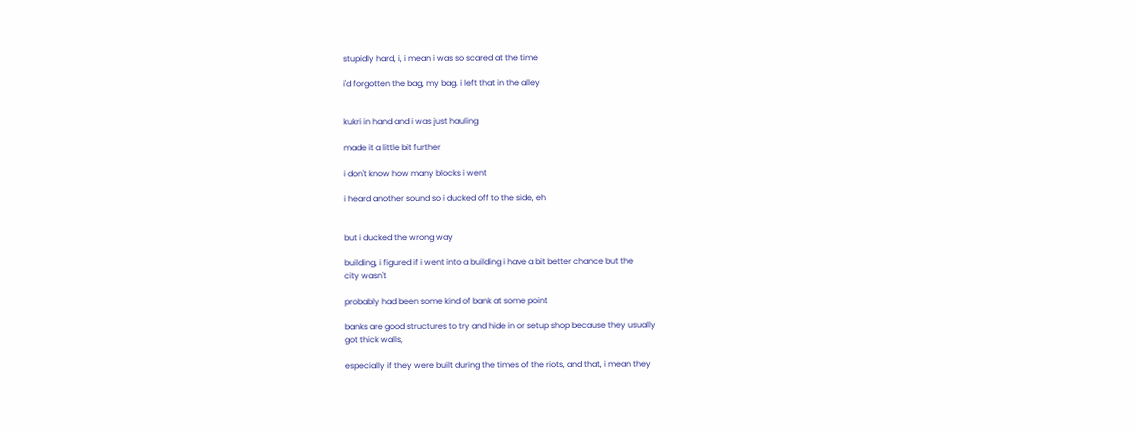stupidly hard, i, i mean i was so scared at the time

i'd forgotten the bag, my bag. i left that in the alley


kukri in hand and i was just hauling

made it a little bit further

i don't know how many blocks i went

i heard another sound so i ducked off to the side, eh


but i ducked the wrong way

building, i figured if i went into a building i have a bit better chance but the
city wasn't

probably had been some kind of bank at some point

banks are good structures to try and hide in or setup shop because they usually
got thick walls,

especially if they were built during the times of the riots, and that, i mean they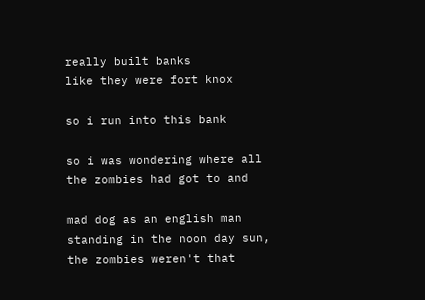really built banks
like they were fort knox

so i run into this bank

so i was wondering where all the zombies had got to and

mad dog as an english man standing in the noon day sun, the zombies weren't that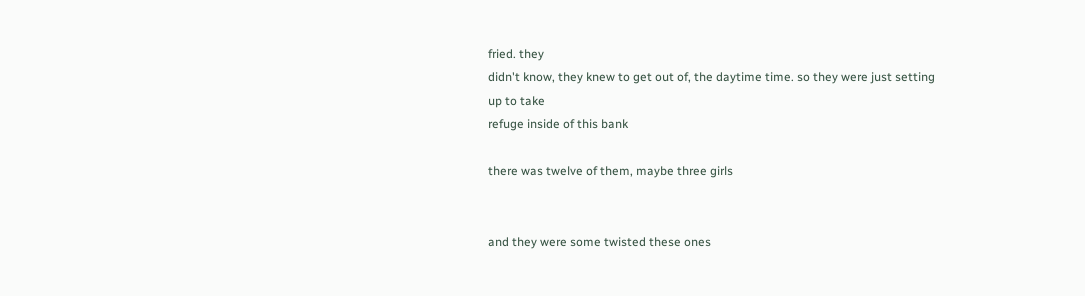fried. they
didn't know, they knew to get out of, the daytime time. so they were just setting
up to take
refuge inside of this bank

there was twelve of them, maybe three girls


and they were some twisted these ones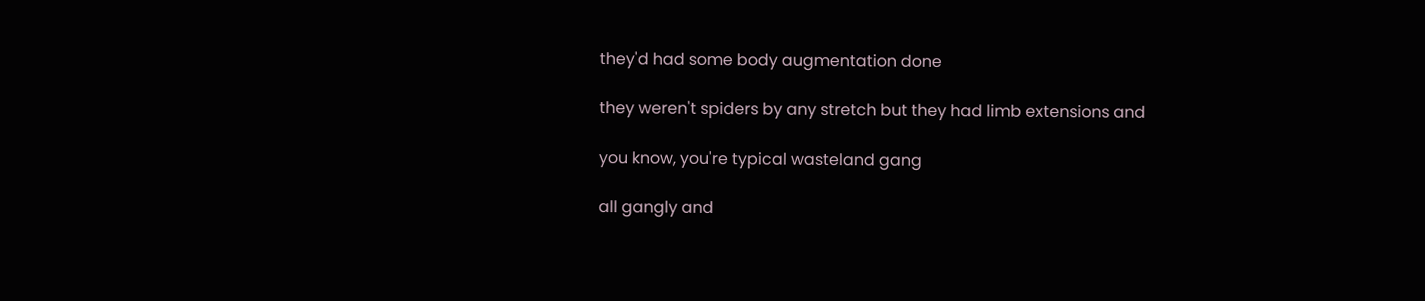they'd had some body augmentation done

they weren't spiders by any stretch but they had limb extensions and

you know, you're typical wasteland gang

all gangly and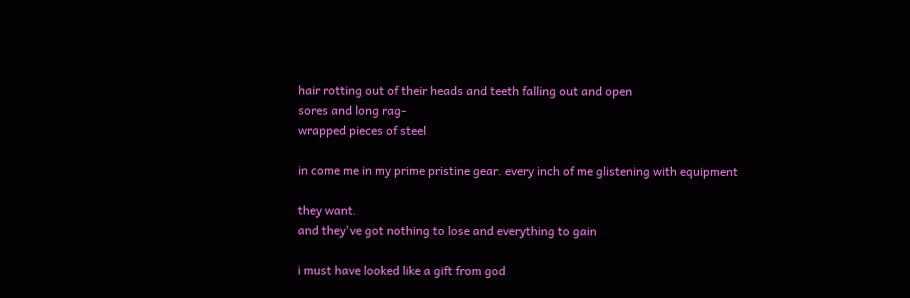hair rotting out of their heads and teeth falling out and open
sores and long rag-
wrapped pieces of steel

in come me in my prime pristine gear. every inch of me glistening with equipment

they want.
and they've got nothing to lose and everything to gain

i must have looked like a gift from god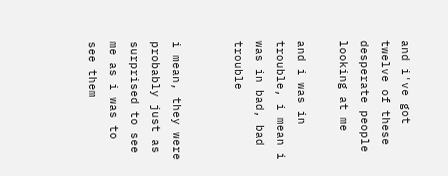and i've got twelve of these desperate people looking at me

and i was in trouble, i mean i was in bad, bad trouble


i mean, they were probably just as surprised to see me as i was to see them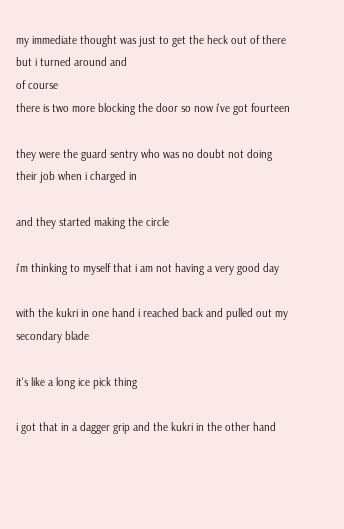my immediate thought was just to get the heck out of there but i turned around and
of course
there is two more blocking the door so now i've got fourteen

they were the guard sentry who was no doubt not doing their job when i charged in

and they started making the circle

i'm thinking to myself that i am not having a very good day

with the kukri in one hand i reached back and pulled out my secondary blade

it's like a long ice pick thing

i got that in a dagger grip and the kukri in the other hand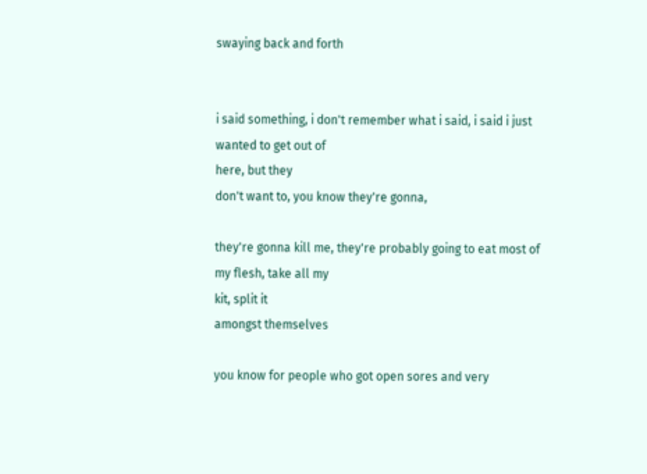swaying back and forth


i said something, i don't remember what i said, i said i just wanted to get out of
here, but they
don't want to, you know they're gonna,

they're gonna kill me, they're probably going to eat most of my flesh, take all my
kit, split it
amongst themselves

you know for people who got open sores and very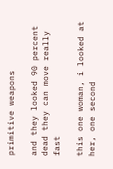primitive weapons

and they looked 90 percent dead they can move really fast

this one woman, i looked at her, one second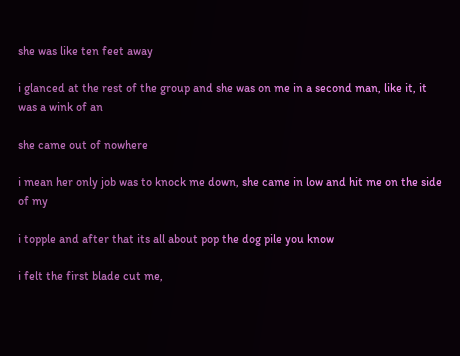she was like ten feet away

i glanced at the rest of the group and she was on me in a second man, like it, it
was a wink of an

she came out of nowhere

i mean her only job was to knock me down, she came in low and hit me on the side
of my

i topple and after that its all about pop the dog pile you know

i felt the first blade cut me,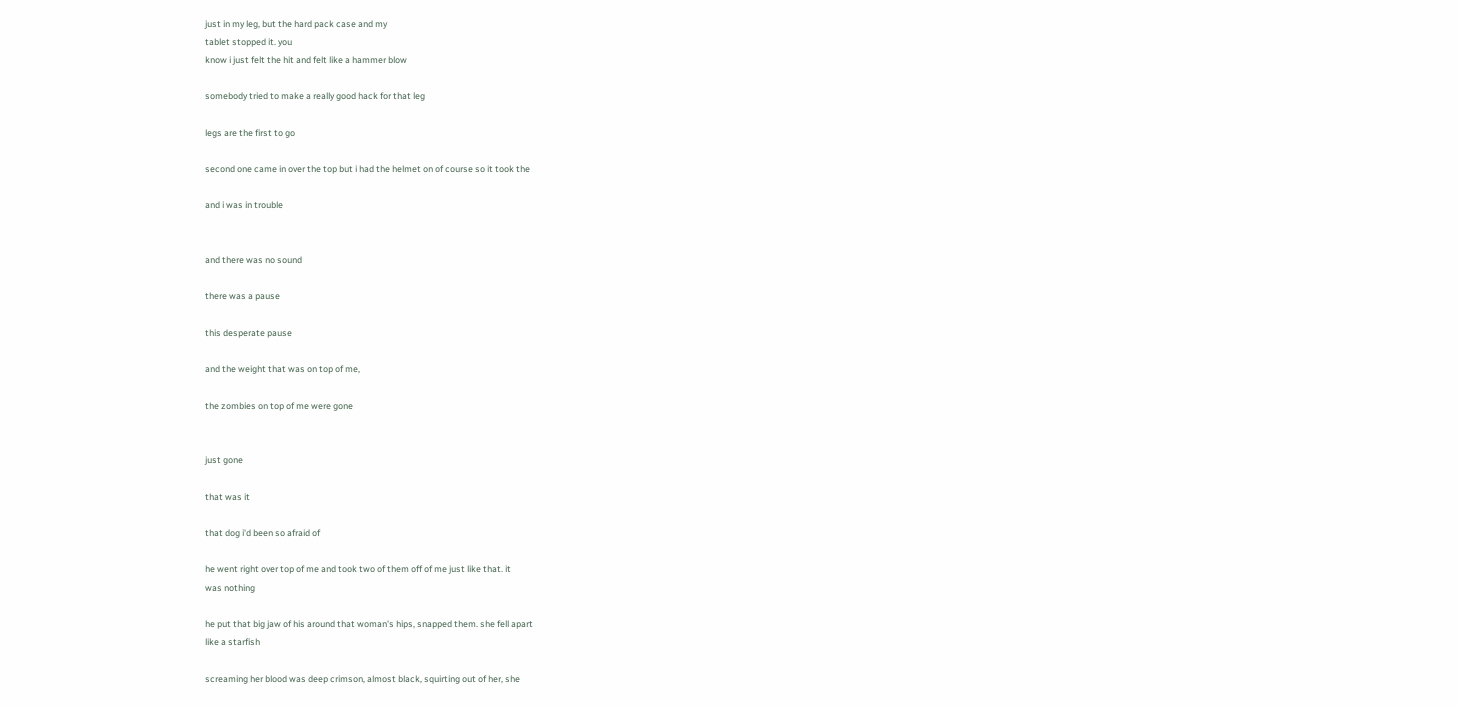just in my leg, but the hard pack case and my
tablet stopped it. you
know i just felt the hit and felt like a hammer blow

somebody tried to make a really good hack for that leg

legs are the first to go

second one came in over the top but i had the helmet on of course so it took the

and i was in trouble


and there was no sound

there was a pause

this desperate pause

and the weight that was on top of me,

the zombies on top of me were gone


just gone

that was it

that dog i'd been so afraid of

he went right over top of me and took two of them off of me just like that. it
was nothing

he put that big jaw of his around that woman's hips, snapped them. she fell apart
like a starfish

screaming her blood was deep crimson, almost black, squirting out of her, she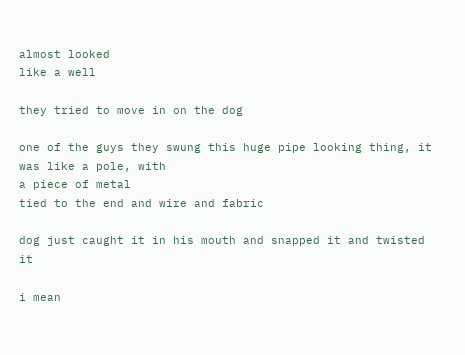almost looked
like a well

they tried to move in on the dog

one of the guys they swung this huge pipe looking thing, it was like a pole, with
a piece of metal
tied to the end and wire and fabric

dog just caught it in his mouth and snapped it and twisted it

i mean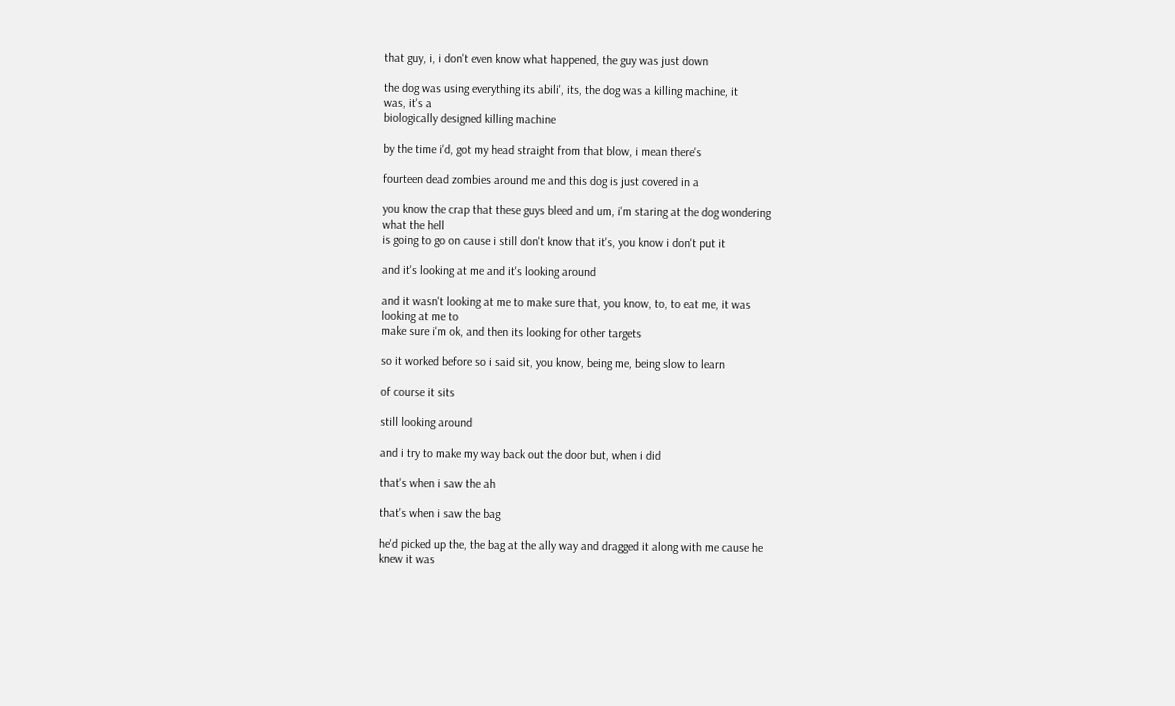that guy, i, i don't even know what happened, the guy was just down

the dog was using everything its abili', its, the dog was a killing machine, it
was, it's a
biologically designed killing machine

by the time i'd, got my head straight from that blow, i mean there's

fourteen dead zombies around me and this dog is just covered in a

you know the crap that these guys bleed and um, i'm staring at the dog wondering
what the hell
is going to go on cause i still don't know that it's, you know i don't put it

and it's looking at me and it's looking around

and it wasn't looking at me to make sure that, you know, to, to eat me, it was
looking at me to
make sure i'm ok, and then its looking for other targets

so it worked before so i said sit, you know, being me, being slow to learn

of course it sits

still looking around

and i try to make my way back out the door but, when i did

that's when i saw the ah

that's when i saw the bag

he'd picked up the, the bag at the ally way and dragged it along with me cause he
knew it was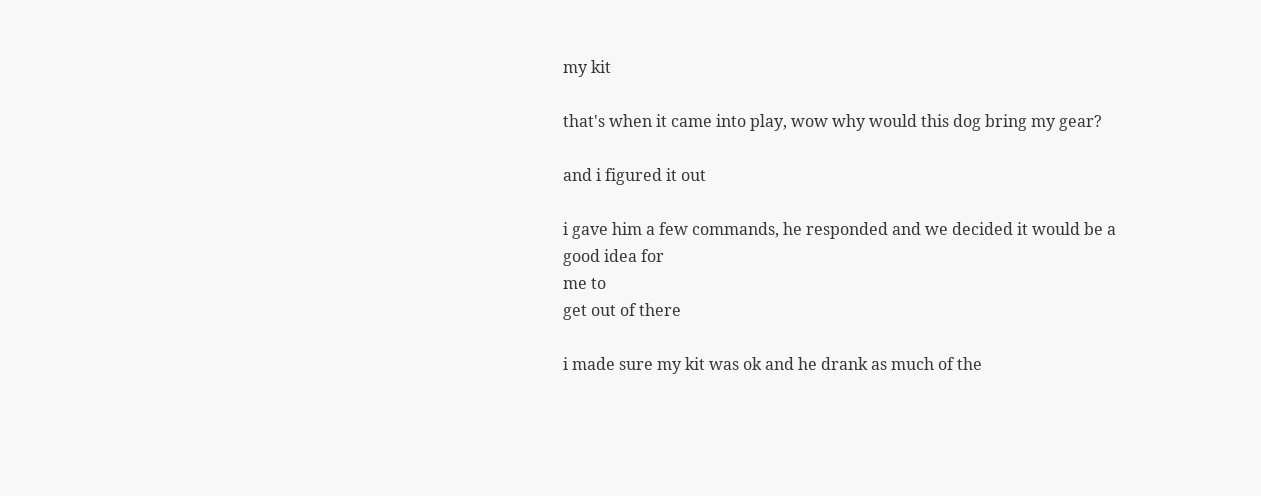my kit

that's when it came into play, wow why would this dog bring my gear?

and i figured it out

i gave him a few commands, he responded and we decided it would be a good idea for
me to
get out of there

i made sure my kit was ok and he drank as much of the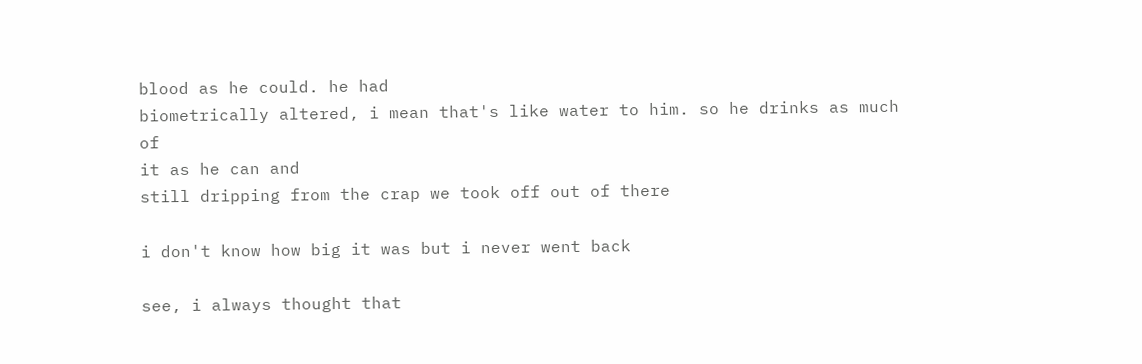blood as he could. he had
biometrically altered, i mean that's like water to him. so he drinks as much of
it as he can and
still dripping from the crap we took off out of there

i don't know how big it was but i never went back

see, i always thought that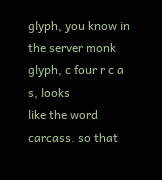glyph, you know in the server monk glyph, c four r c a
s, looks
like the word carcass. so that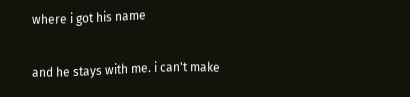where i got his name

and he stays with me. i can't make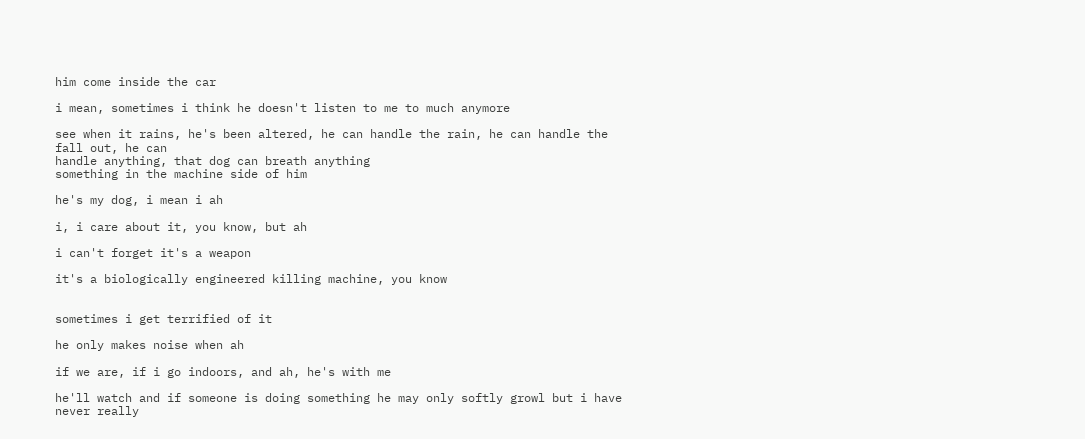him come inside the car

i mean, sometimes i think he doesn't listen to me to much anymore

see when it rains, he's been altered, he can handle the rain, he can handle the
fall out, he can
handle anything, that dog can breath anything
something in the machine side of him

he's my dog, i mean i ah

i, i care about it, you know, but ah

i can't forget it's a weapon

it's a biologically engineered killing machine, you know


sometimes i get terrified of it

he only makes noise when ah

if we are, if i go indoors, and ah, he's with me

he'll watch and if someone is doing something he may only softly growl but i have
never really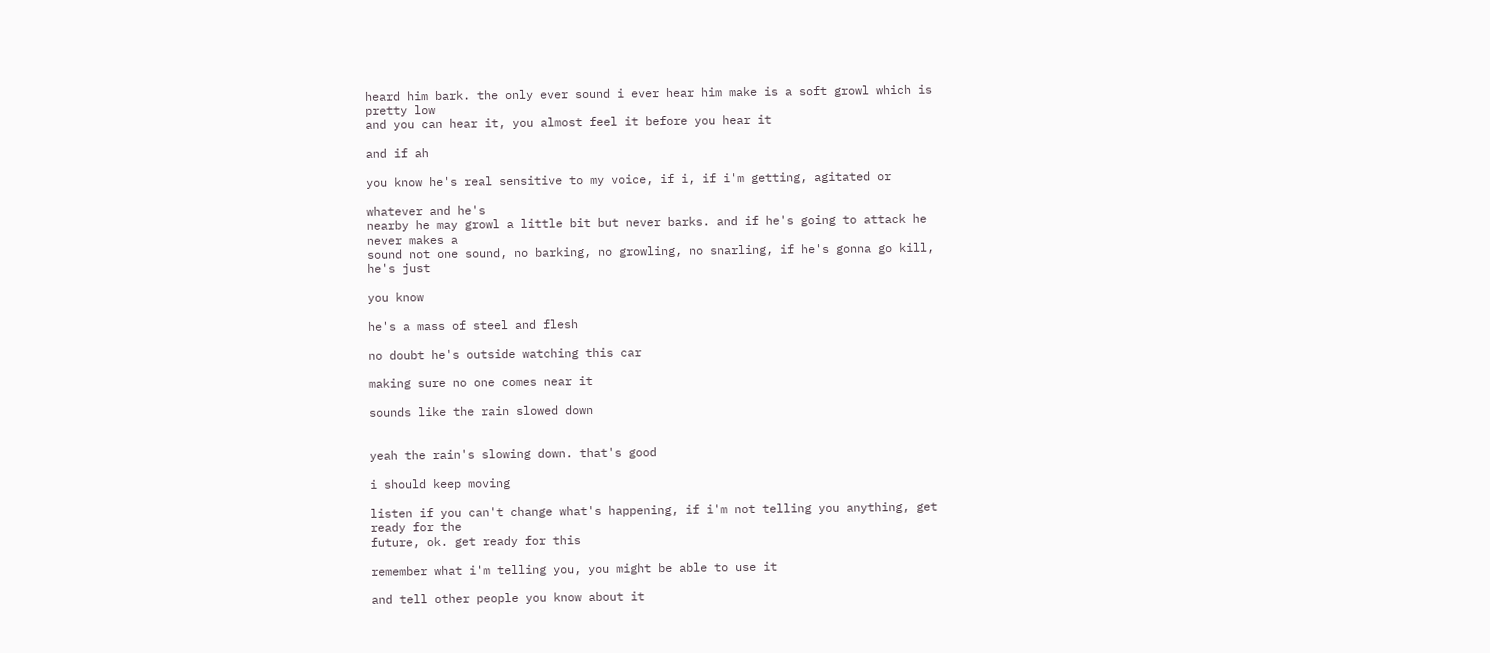heard him bark. the only ever sound i ever hear him make is a soft growl which is
pretty low
and you can hear it, you almost feel it before you hear it

and if ah

you know he's real sensitive to my voice, if i, if i'm getting, agitated or

whatever and he's
nearby he may growl a little bit but never barks. and if he's going to attack he
never makes a
sound not one sound, no barking, no growling, no snarling, if he's gonna go kill,
he's just

you know

he's a mass of steel and flesh

no doubt he's outside watching this car

making sure no one comes near it

sounds like the rain slowed down


yeah the rain's slowing down. that's good

i should keep moving

listen if you can't change what's happening, if i'm not telling you anything, get
ready for the
future, ok. get ready for this

remember what i'm telling you, you might be able to use it

and tell other people you know about it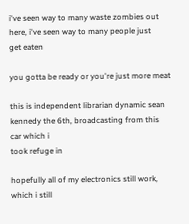i've seen way to many waste zombies out here, i've seen way to many people just
get eaten

you gotta be ready or you're just more meat

this is independent librarian dynamic sean kennedy the 6th, broadcasting from this
car which i
took refuge in

hopefully all of my electronics still work, which i still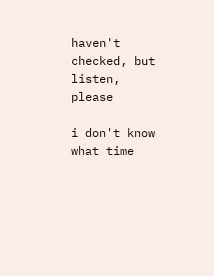haven't checked, but
listen, please

i don't know what time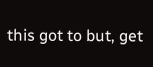this got to but, get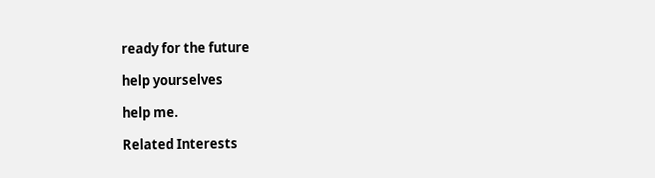ready for the future

help yourselves

help me.

Related Interests